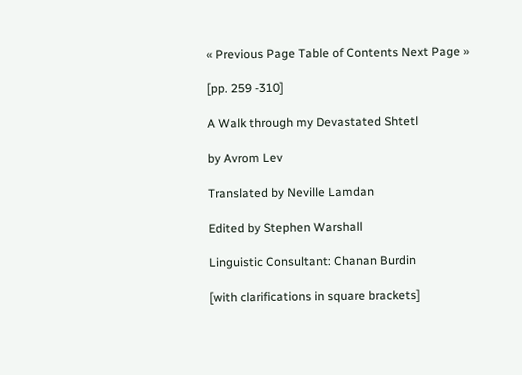« Previous Page Table of Contents Next Page »

[pp. 259 -310]

A Walk through my Devastated Shtetl

by Avrom Lev

Translated by Neville Lamdan

Edited by Stephen Warshall

Linguistic Consultant: Chanan Burdin

[with clarifications in square brackets]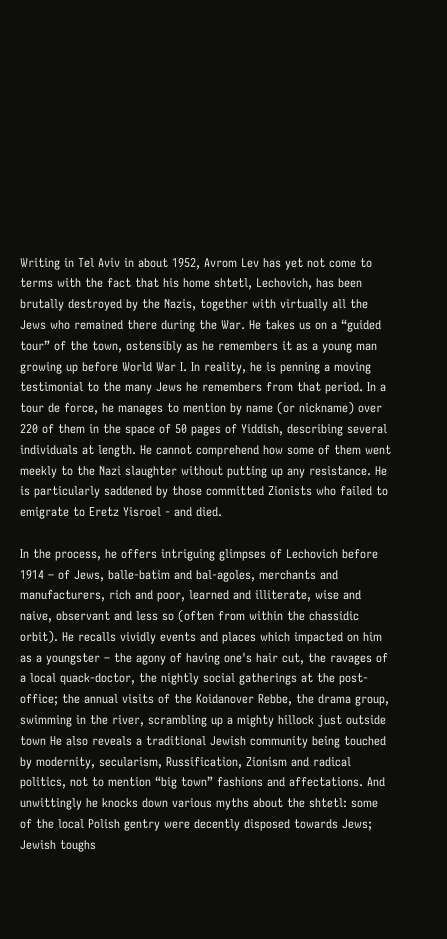Writing in Tel Aviv in about 1952, Avrom Lev has yet not come to terms with the fact that his home shtetl, Lechovich, has been brutally destroyed by the Nazis, together with virtually all the Jews who remained there during the War. He takes us on a “guided tour” of the town, ostensibly as he remembers it as a young man growing up before World War I. In reality, he is penning a moving testimonial to the many Jews he remembers from that period. In a tour de force, he manages to mention by name (or nickname) over 220 of them in the space of 50 pages of Yiddish, describing several individuals at length. He cannot comprehend how some of them went meekly to the Nazi slaughter without putting up any resistance. He is particularly saddened by those committed Zionists who failed to emigrate to Eretz Yisroel - and died.

In the process, he offers intriguing glimpses of Lechovich before 1914 – of Jews, balle-batim and bal-agoles, merchants and manufacturers, rich and poor, learned and illiterate, wise and naive, observant and less so (often from within the chassidic orbit). He recalls vividly events and places which impacted on him as a youngster – the agony of having one's hair cut, the ravages of a local quack-doctor, the nightly social gatherings at the post-office; the annual visits of the Koidanover Rebbe, the drama group, swimming in the river, scrambling up a mighty hillock just outside town He also reveals a traditional Jewish community being touched by modernity, secularism, Russification, Zionism and radical politics, not to mention “big town” fashions and affectations. And unwittingly he knocks down various myths about the shtetl: some of the local Polish gentry were decently disposed towards Jews; Jewish toughs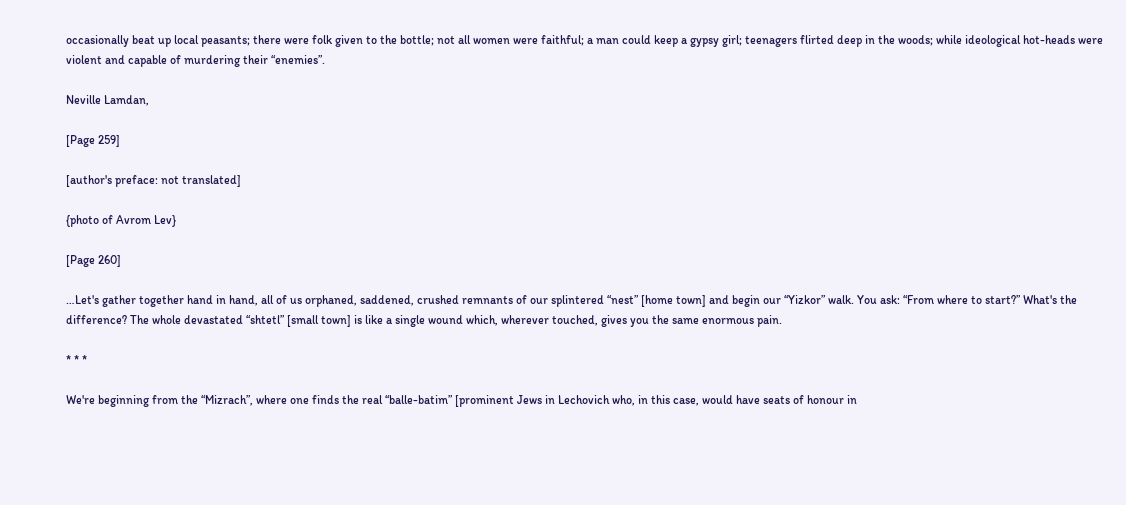occasionally beat up local peasants; there were folk given to the bottle; not all women were faithful; a man could keep a gypsy girl; teenagers flirted deep in the woods; while ideological hot-heads were violent and capable of murdering their “enemies”.

Neville Lamdan,

[Page 259]

[author's preface: not translated]

{photo of Avrom Lev}

[Page 260]

…Let's gather together hand in hand, all of us orphaned, saddened, crushed remnants of our splintered “nest” [home town] and begin our “Yizkor” walk. You ask: “From where to start?” What's the difference? The whole devastated “shtetl” [small town] is like a single wound which, wherever touched, gives you the same enormous pain.

* * *

We're beginning from the “Mizrach”, where one finds the real “balle-batim” [prominent Jews in Lechovich who, in this case, would have seats of honour in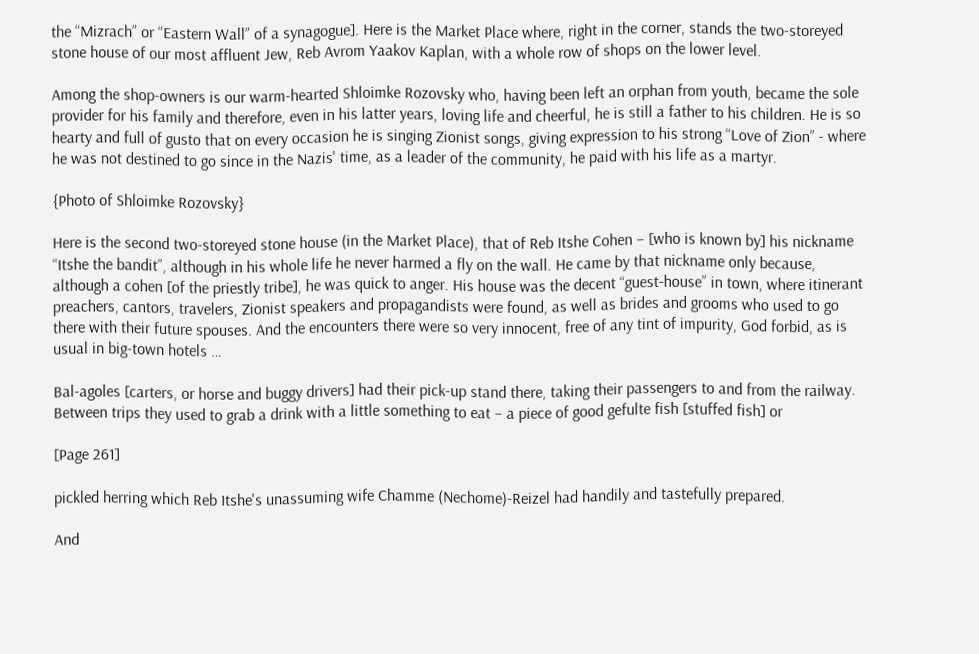the “Mizrach” or “Eastern Wall” of a synagogue]. Here is the Market Place where, right in the corner, stands the two-storeyed stone house of our most affluent Jew, Reb Avrom Yaakov Kaplan, with a whole row of shops on the lower level.

Among the shop-owners is our warm-hearted Shloimke Rozovsky who, having been left an orphan from youth, became the sole provider for his family and therefore, even in his latter years, loving life and cheerful, he is still a father to his children. He is so hearty and full of gusto that on every occasion he is singing Zionist songs, giving expression to his strong “Love of Zion” - where he was not destined to go since in the Nazis' time, as a leader of the community, he paid with his life as a martyr.

{Photo of Shloimke Rozovsky}

Here is the second two-storeyed stone house (in the Market Place), that of Reb Itshe Cohen – [who is known by] his nickname “Itshe the bandit”, although in his whole life he never harmed a fly on the wall. He came by that nickname only because, although a cohen [of the priestly tribe], he was quick to anger. His house was the decent “guest-house” in town, where itinerant preachers, cantors, travelers, Zionist speakers and propagandists were found, as well as brides and grooms who used to go there with their future spouses. And the encounters there were so very innocent, free of any tint of impurity, God forbid, as is usual in big-town hotels …

Bal-agoles [carters, or horse and buggy drivers] had their pick-up stand there, taking their passengers to and from the railway. Between trips they used to grab a drink with a little something to eat – a piece of good gefulte fish [stuffed fish] or

[Page 261]

pickled herring which Reb Itshe's unassuming wife Chamme (Nechome)-Reizel had handily and tastefully prepared.

And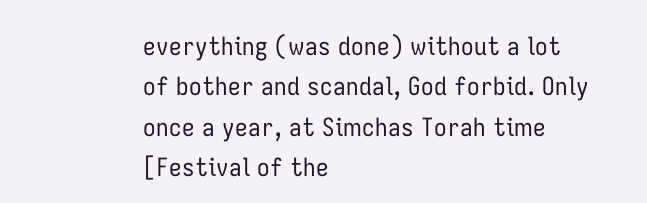everything (was done) without a lot of bother and scandal, God forbid. Only once a year, at Simchas Torah time [Festival of the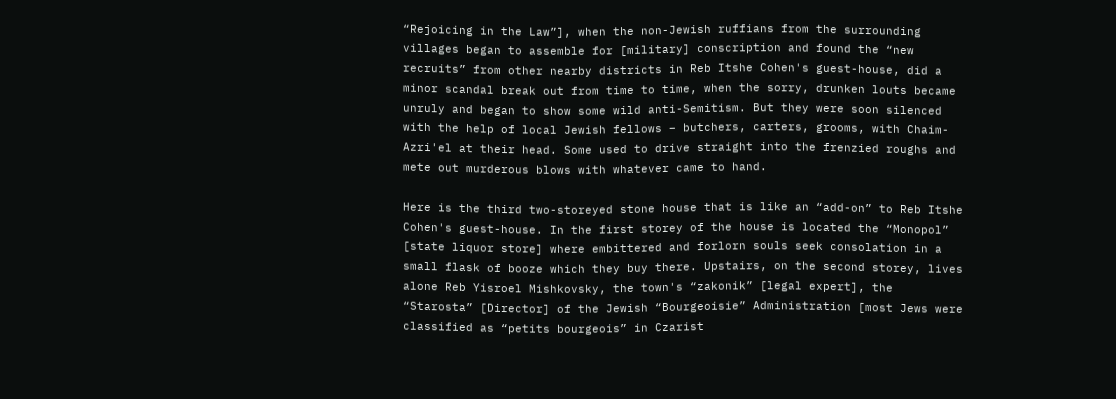“Rejoicing in the Law”], when the non-Jewish ruffians from the surrounding villages began to assemble for [military] conscription and found the “new recruits” from other nearby districts in Reb Itshe Cohen's guest-house, did a minor scandal break out from time to time, when the sorry, drunken louts became unruly and began to show some wild anti-Semitism. But they were soon silenced with the help of local Jewish fellows – butchers, carters, grooms, with Chaim-Azri'el at their head. Some used to drive straight into the frenzied roughs and mete out murderous blows with whatever came to hand.

Here is the third two-storeyed stone house that is like an “add-on” to Reb Itshe Cohen's guest-house. In the first storey of the house is located the “Monopol” [state liquor store] where embittered and forlorn souls seek consolation in a small flask of booze which they buy there. Upstairs, on the second storey, lives alone Reb Yisroel Mishkovsky, the town's “zakonik” [legal expert], the “Starosta” [Director] of the Jewish “Bourgeoisie” Administration [most Jews were classified as “petits bourgeois” in Czarist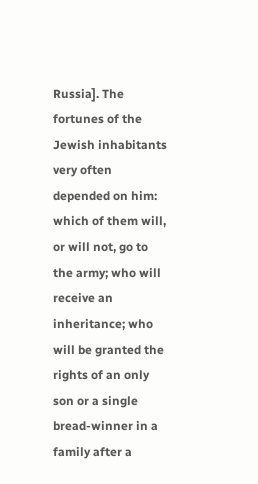Russia]. The fortunes of the Jewish inhabitants very often depended on him: which of them will, or will not, go to the army; who will receive an inheritance; who will be granted the rights of an only son or a single bread-winner in a family after a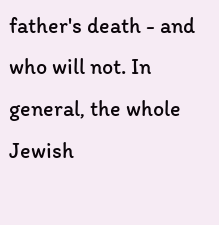father's death - and who will not. In general, the whole Jewish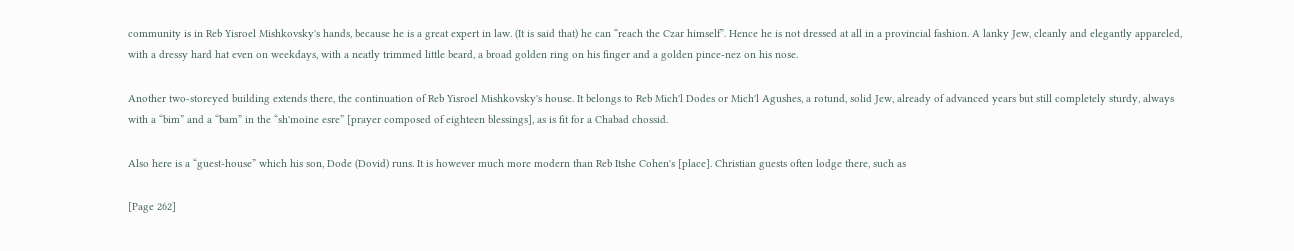community is in Reb Yisroel Mishkovsky's hands, because he is a great expert in law. (It is said that) he can “reach the Czar himself”. Hence he is not dressed at all in a provincial fashion. A lanky Jew, cleanly and elegantly appareled, with a dressy hard hat even on weekdays, with a neatly trimmed little beard, a broad golden ring on his finger and a golden pince-nez on his nose.

Another two-storeyed building extends there, the continuation of Reb Yisroel Mishkovsky's house. It belongs to Reb Mich'l Dodes or Mich'l Agushes, a rotund, solid Jew, already of advanced years but still completely sturdy, always with a “bim” and a “bam” in the “sh'moine esre” [prayer composed of eighteen blessings], as is fit for a Chabad chossid.

Also here is a “guest-house” which his son, Dode (Dovid) runs. It is however much more modern than Reb Itshe Cohen's [place]. Christian guests often lodge there, such as

[Page 262]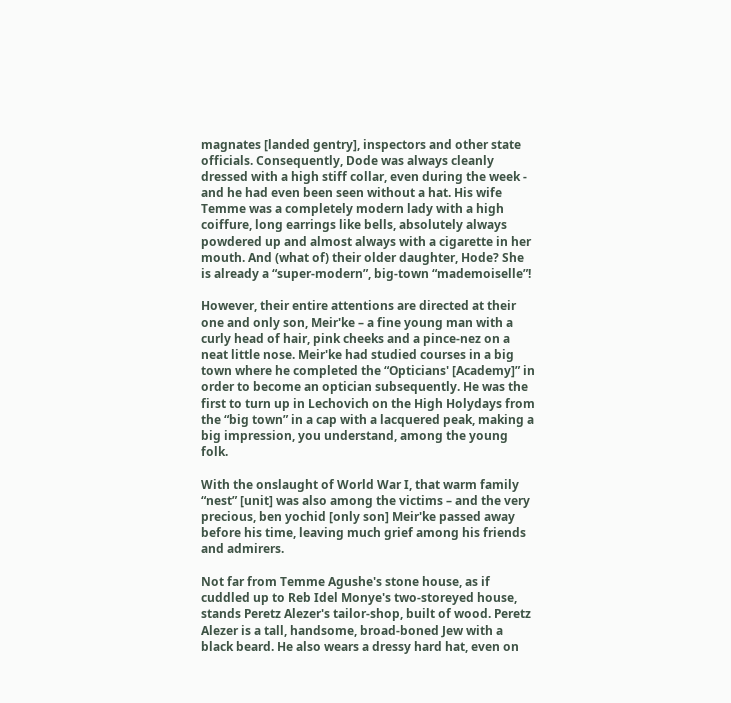magnates [landed gentry], inspectors and other state officials. Consequently, Dode was always cleanly dressed with a high stiff collar, even during the week - and he had even been seen without a hat. His wife Temme was a completely modern lady with a high coiffure, long earrings like bells, absolutely always powdered up and almost always with a cigarette in her mouth. And (what of) their older daughter, Hode? She is already a “super-modern”, big-town “mademoiselle”!

However, their entire attentions are directed at their one and only son, Meir'ke – a fine young man with a curly head of hair, pink cheeks and a pince-nez on a neat little nose. Meir'ke had studied courses in a big town where he completed the “Opticians' [Academy]” in order to become an optician subsequently. He was the first to turn up in Lechovich on the High Holydays from the “big town” in a cap with a lacquered peak, making a big impression, you understand, among the young folk.

With the onslaught of World War I, that warm family “nest” [unit] was also among the victims – and the very precious, ben yochid [only son] Meir'ke passed away before his time, leaving much grief among his friends and admirers.

Not far from Temme Agushe's stone house, as if cuddled up to Reb Idel Monye's two-storeyed house, stands Peretz Alezer's tailor-shop, built of wood. Peretz Alezer is a tall, handsome, broad-boned Jew with a black beard. He also wears a dressy hard hat, even on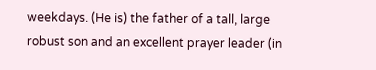weekdays. (He is) the father of a tall, large robust son and an excellent prayer leader (in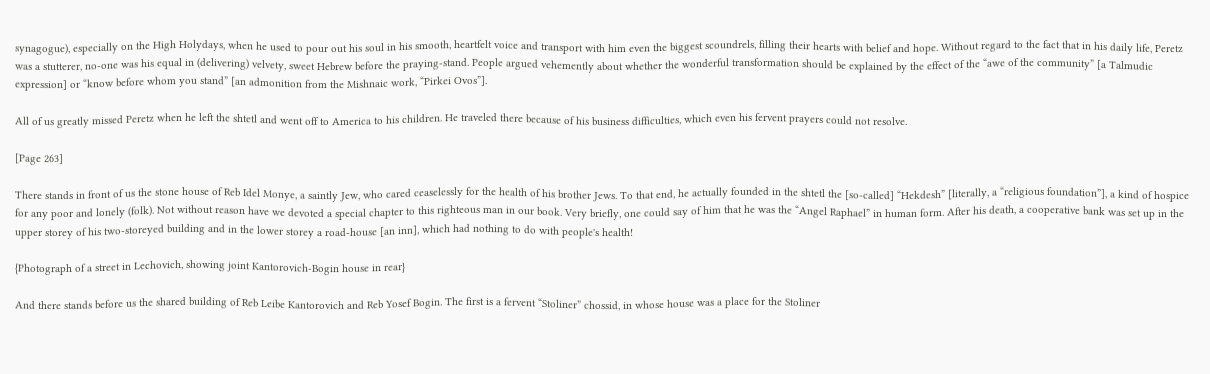synagogue), especially on the High Holydays, when he used to pour out his soul in his smooth, heartfelt voice and transport with him even the biggest scoundrels, filling their hearts with belief and hope. Without regard to the fact that in his daily life, Peretz was a stutterer, no-one was his equal in (delivering) velvety, sweet Hebrew before the praying-stand. People argued vehemently about whether the wonderful transformation should be explained by the effect of the “awe of the community” [a Talmudic expression] or “know before whom you stand” [an admonition from the Mishnaic work, “Pirkei Ovos”].

All of us greatly missed Peretz when he left the shtetl and went off to America to his children. He traveled there because of his business difficulties, which even his fervent prayers could not resolve.

[Page 263]

There stands in front of us the stone house of Reb Idel Monye, a saintly Jew, who cared ceaselessly for the health of his brother Jews. To that end, he actually founded in the shtetl the [so-called] “Hekdesh” [literally, a “religious foundation”], a kind of hospice for any poor and lonely (folk). Not without reason have we devoted a special chapter to this righteous man in our book. Very briefly, one could say of him that he was the “Angel Raphael” in human form. After his death, a cooperative bank was set up in the upper storey of his two-storeyed building and in the lower storey a road-house [an inn], which had nothing to do with people's health!

{Photograph of a street in Lechovich, showing joint Kantorovich-Bogin house in rear}

And there stands before us the shared building of Reb Leibe Kantorovich and Reb Yosef Bogin. The first is a fervent “Stoliner” chossid, in whose house was a place for the Stoliner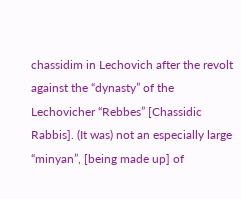chassidim in Lechovich after the revolt against the “dynasty” of the Lechovicher “Rebbes” [Chassidic Rabbis]. (It was) not an especially large “minyan”, [being made up] of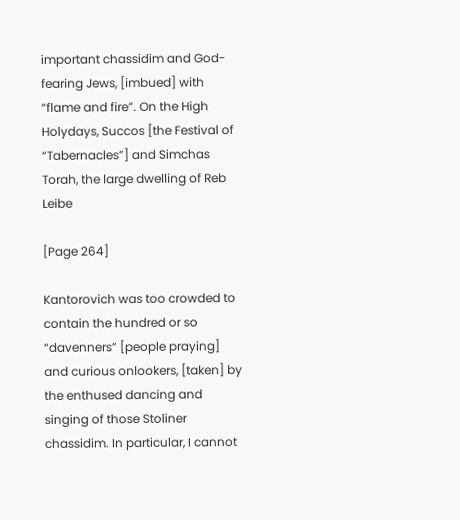important chassidim and God-fearing Jews, [imbued] with “flame and fire”. On the High Holydays, Succos [the Festival of “Tabernacles”] and Simchas Torah, the large dwelling of Reb Leibe

[Page 264]

Kantorovich was too crowded to contain the hundred or so “davenners” [people praying] and curious onlookers, [taken] by the enthused dancing and singing of those Stoliner chassidim. In particular, I cannot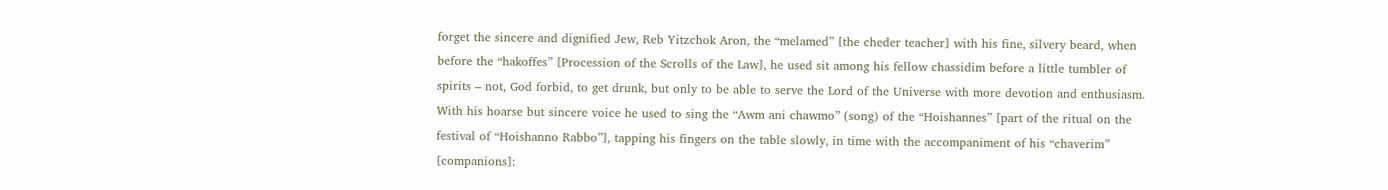forget the sincere and dignified Jew, Reb Yitzchok Aron, the “melamed” [the cheder teacher] with his fine, silvery beard, when before the “hakoffes” [Procession of the Scrolls of the Law], he used sit among his fellow chassidim before a little tumbler of spirits – not, God forbid, to get drunk, but only to be able to serve the Lord of the Universe with more devotion and enthusiasm. With his hoarse but sincere voice he used to sing the “Awm ani chawmo” (song) of the “Hoishannes” [part of the ritual on the festival of “Hoishanno Rabbo”], tapping his fingers on the table slowly, in time with the accompaniment of his “chaverim” [companions]: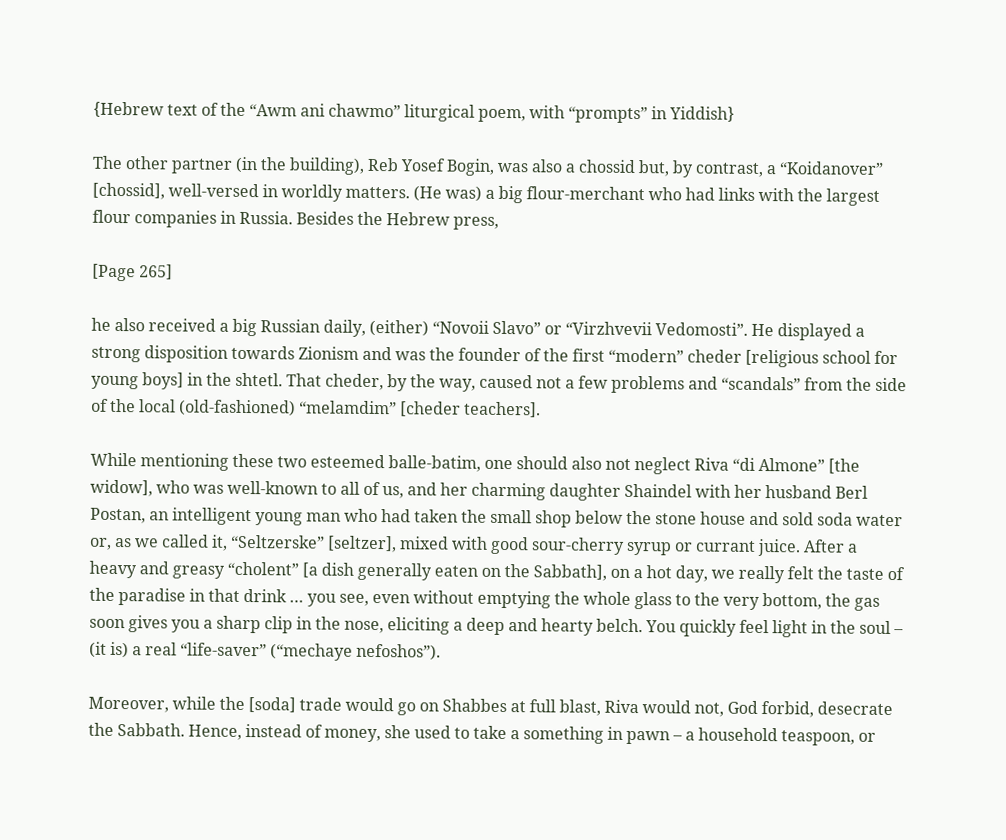{Hebrew text of the “Awm ani chawmo” liturgical poem, with “prompts” in Yiddish}

The other partner (in the building), Reb Yosef Bogin, was also a chossid but, by contrast, a “Koidanover” [chossid], well-versed in worldly matters. (He was) a big flour-merchant who had links with the largest flour companies in Russia. Besides the Hebrew press,

[Page 265]

he also received a big Russian daily, (either) “Novoii Slavo” or “Virzhvevii Vedomosti”. He displayed a strong disposition towards Zionism and was the founder of the first “modern” cheder [religious school for young boys] in the shtetl. That cheder, by the way, caused not a few problems and “scandals” from the side of the local (old-fashioned) “melamdim” [cheder teachers].

While mentioning these two esteemed balle-batim, one should also not neglect Riva “di Almone” [the widow], who was well-known to all of us, and her charming daughter Shaindel with her husband Berl Postan, an intelligent young man who had taken the small shop below the stone house and sold soda water or, as we called it, “Seltzerske” [seltzer], mixed with good sour-cherry syrup or currant juice. After a heavy and greasy “cholent” [a dish generally eaten on the Sabbath], on a hot day, we really felt the taste of the paradise in that drink … you see, even without emptying the whole glass to the very bottom, the gas soon gives you a sharp clip in the nose, eliciting a deep and hearty belch. You quickly feel light in the soul – (it is) a real “life-saver” (“mechaye nefoshos”).

Moreover, while the [soda] trade would go on Shabbes at full blast, Riva would not, God forbid, desecrate the Sabbath. Hence, instead of money, she used to take a something in pawn – a household teaspoon, or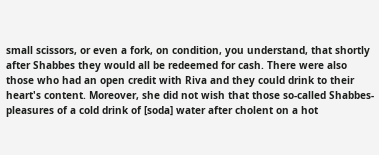small scissors, or even a fork, on condition, you understand, that shortly after Shabbes they would all be redeemed for cash. There were also those who had an open credit with Riva and they could drink to their heart's content. Moreover, she did not wish that those so-called Shabbes-pleasures of a cold drink of [soda] water after cholent on a hot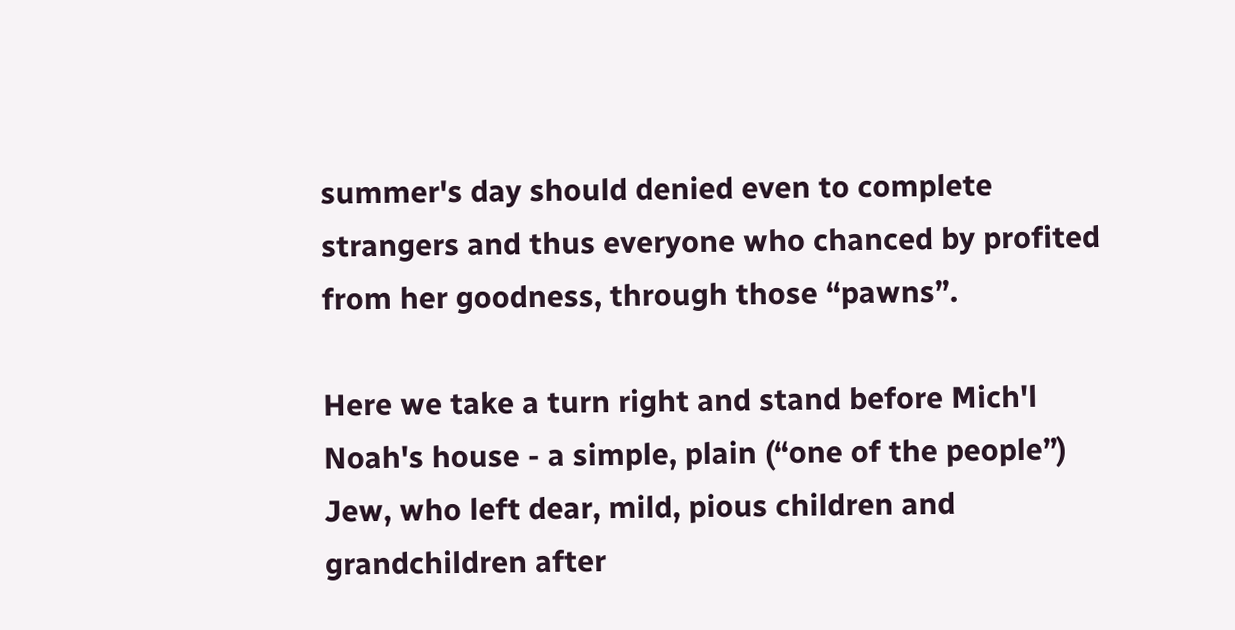summer's day should denied even to complete strangers and thus everyone who chanced by profited from her goodness, through those “pawns”.

Here we take a turn right and stand before Mich'l Noah's house - a simple, plain (“one of the people”) Jew, who left dear, mild, pious children and grandchildren after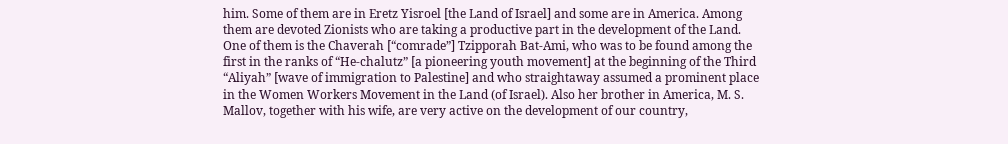him. Some of them are in Eretz Yisroel [the Land of Israel] and some are in America. Among them are devoted Zionists who are taking a productive part in the development of the Land. One of them is the Chaverah [“comrade”] Tzipporah Bat-Ami, who was to be found among the first in the ranks of “He-chalutz” [a pioneering youth movement] at the beginning of the Third “Aliyah” [wave of immigration to Palestine] and who straightaway assumed a prominent place in the Women Workers Movement in the Land (of Israel). Also her brother in America, M. S. Mallov, together with his wife, are very active on the development of our country,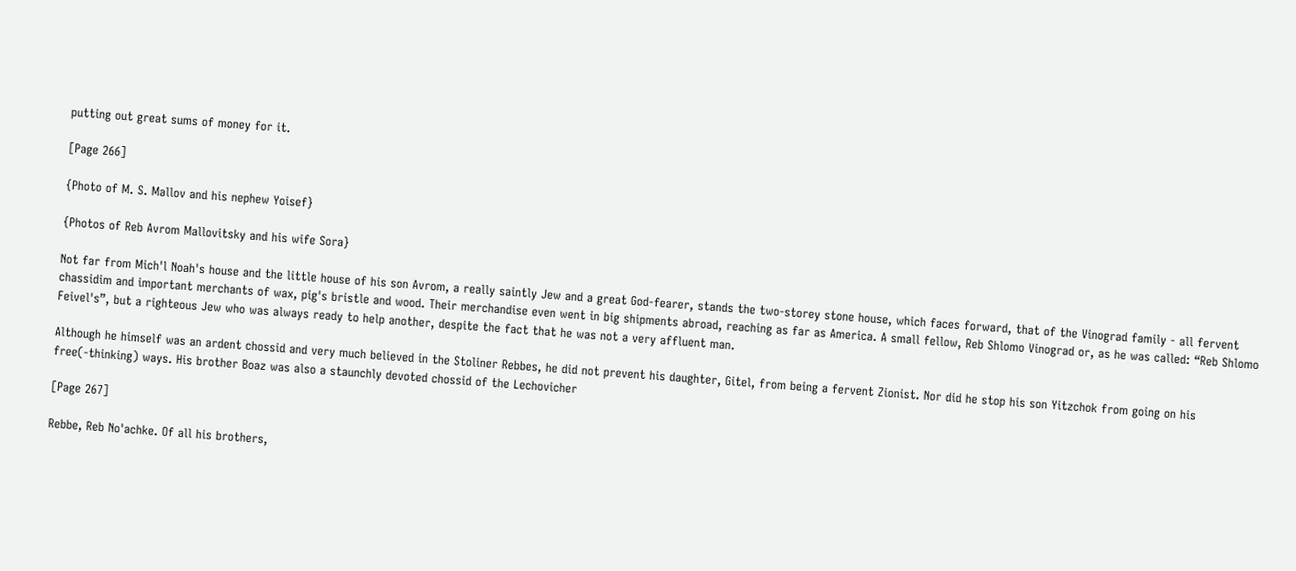putting out great sums of money for it.

[Page 266]

{Photo of M. S. Mallov and his nephew Yoisef}

{Photos of Reb Avrom Mallovitsky and his wife Sora}

Not far from Mich'l Noah's house and the little house of his son Avrom, a really saintly Jew and a great God-fearer, stands the two-storey stone house, which faces forward, that of the Vinograd family - all fervent chassidim and important merchants of wax, pig's bristle and wood. Their merchandise even went in big shipments abroad, reaching as far as America. A small fellow, Reb Shlomo Vinograd or, as he was called: “Reb Shlomo Feivel's”, but a righteous Jew who was always ready to help another, despite the fact that he was not a very affluent man.

Although he himself was an ardent chossid and very much believed in the Stoliner Rebbes, he did not prevent his daughter, Gitel, from being a fervent Zionist. Nor did he stop his son Yitzchok from going on his free(-thinking) ways. His brother Boaz was also a staunchly devoted chossid of the Lechovicher

[Page 267]

Rebbe, Reb No'achke. Of all his brothers,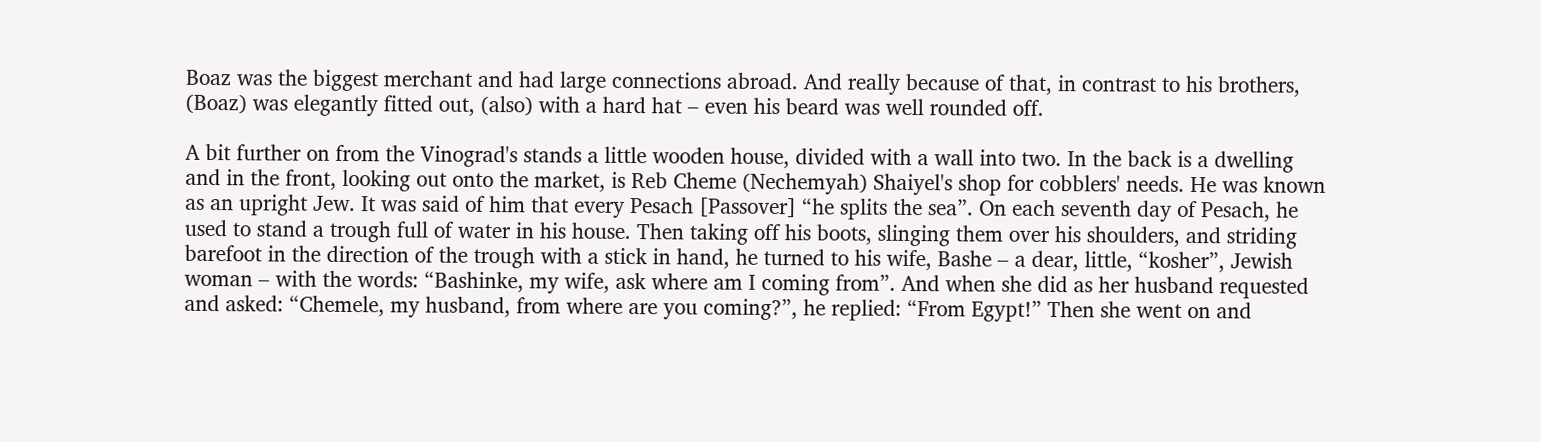Boaz was the biggest merchant and had large connections abroad. And really because of that, in contrast to his brothers, (Boaz) was elegantly fitted out, (also) with a hard hat – even his beard was well rounded off.

A bit further on from the Vinograd's stands a little wooden house, divided with a wall into two. In the back is a dwelling and in the front, looking out onto the market, is Reb Cheme (Nechemyah) Shaiyel's shop for cobblers' needs. He was known as an upright Jew. It was said of him that every Pesach [Passover] “he splits the sea”. On each seventh day of Pesach, he used to stand a trough full of water in his house. Then taking off his boots, slinging them over his shoulders, and striding barefoot in the direction of the trough with a stick in hand, he turned to his wife, Bashe – a dear, little, “kosher”, Jewish woman – with the words: “Bashinke, my wife, ask where am I coming from”. And when she did as her husband requested and asked: “Chemele, my husband, from where are you coming?”, he replied: “From Egypt!” Then she went on and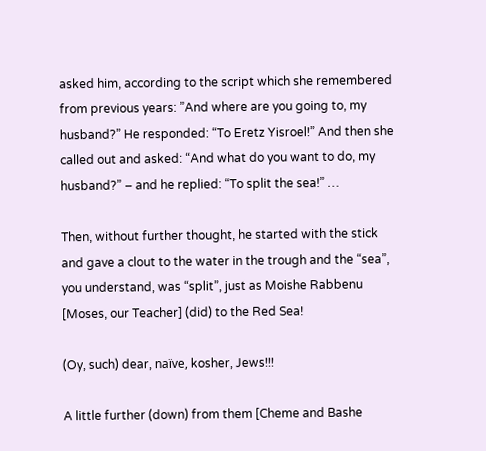asked him, according to the script which she remembered from previous years: ”And where are you going to, my husband?” He responded: “To Eretz Yisroel!” And then she called out and asked: “And what do you want to do, my husband?” – and he replied: “To split the sea!” …

Then, without further thought, he started with the stick and gave a clout to the water in the trough and the “sea”, you understand, was “split”, just as Moishe Rabbenu [Moses, our Teacher] (did) to the Red Sea!

(Oy, such) dear, naïve, kosher, Jews!!!

A little further (down) from them [Cheme and Bashe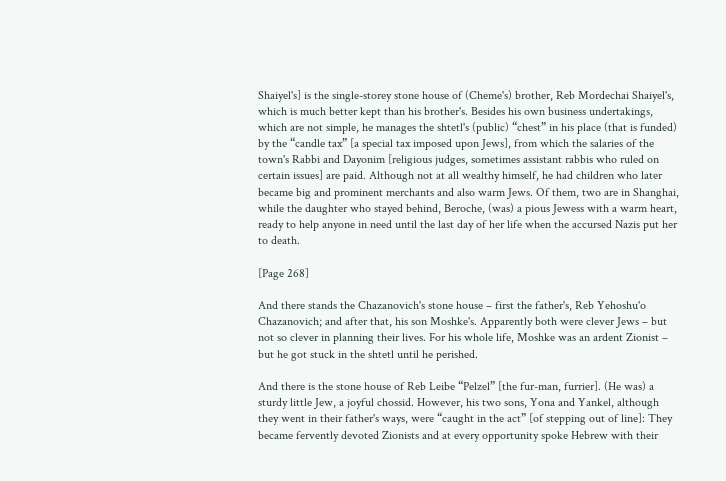Shaiyel's] is the single-storey stone house of (Cheme's) brother, Reb Mordechai Shaiyel's, which is much better kept than his brother's. Besides his own business undertakings, which are not simple, he manages the shtetl's (public) “chest” in his place (that is funded) by the “candle tax” [a special tax imposed upon Jews], from which the salaries of the town's Rabbi and Dayonim [religious judges, sometimes assistant rabbis who ruled on certain issues] are paid. Although not at all wealthy himself, he had children who later became big and prominent merchants and also warm Jews. Of them, two are in Shanghai, while the daughter who stayed behind, Beroche, (was) a pious Jewess with a warm heart, ready to help anyone in need until the last day of her life when the accursed Nazis put her to death.

[Page 268]

And there stands the Chazanovich's stone house – first the father's, Reb Yehoshu'o Chazanovich; and after that, his son Moshke's. Apparently both were clever Jews – but not so clever in planning their lives. For his whole life, Moshke was an ardent Zionist – but he got stuck in the shtetl until he perished.

And there is the stone house of Reb Leibe “Pelzel” [the fur-man, furrier]. (He was) a sturdy little Jew, a joyful chossid. However, his two sons, Yona and Yankel, although they went in their father's ways, were “caught in the act” [of stepping out of line]: They became fervently devoted Zionists and at every opportunity spoke Hebrew with their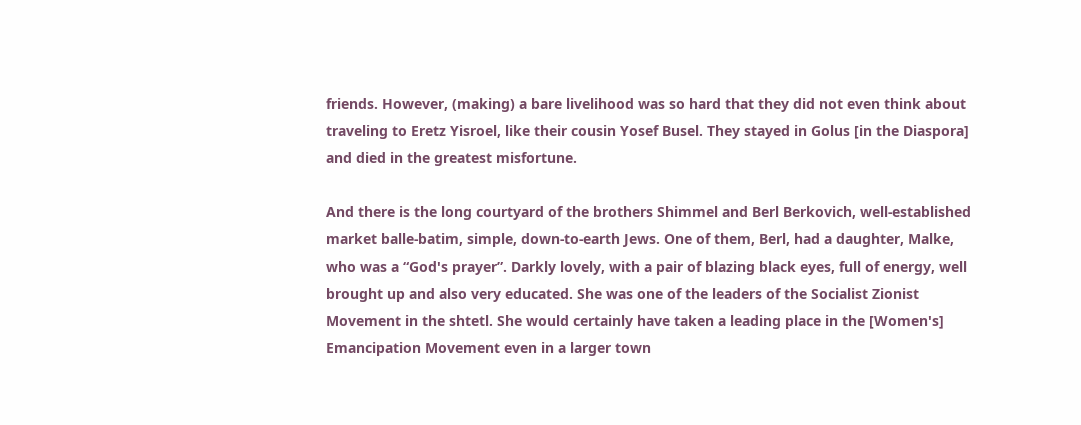friends. However, (making) a bare livelihood was so hard that they did not even think about traveling to Eretz Yisroel, like their cousin Yosef Busel. They stayed in Golus [in the Diaspora] and died in the greatest misfortune.

And there is the long courtyard of the brothers Shimmel and Berl Berkovich, well-established market balle-batim, simple, down-to-earth Jews. One of them, Berl, had a daughter, Malke, who was a “God's prayer”. Darkly lovely, with a pair of blazing black eyes, full of energy, well brought up and also very educated. She was one of the leaders of the Socialist Zionist Movement in the shtetl. She would certainly have taken a leading place in the [Women's] Emancipation Movement even in a larger town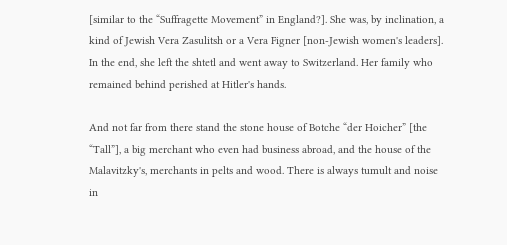[similar to the “Suffragette Movement” in England?]. She was, by inclination, a kind of Jewish Vera Zasulitsh or a Vera Figner [non-Jewish women's leaders]. In the end, she left the shtetl and went away to Switzerland. Her family who remained behind perished at Hitler's hands.

And not far from there stand the stone house of Botche “der Hoicher” [the “Tall”], a big merchant who even had business abroad, and the house of the Malavitzky's, merchants in pelts and wood. There is always tumult and noise in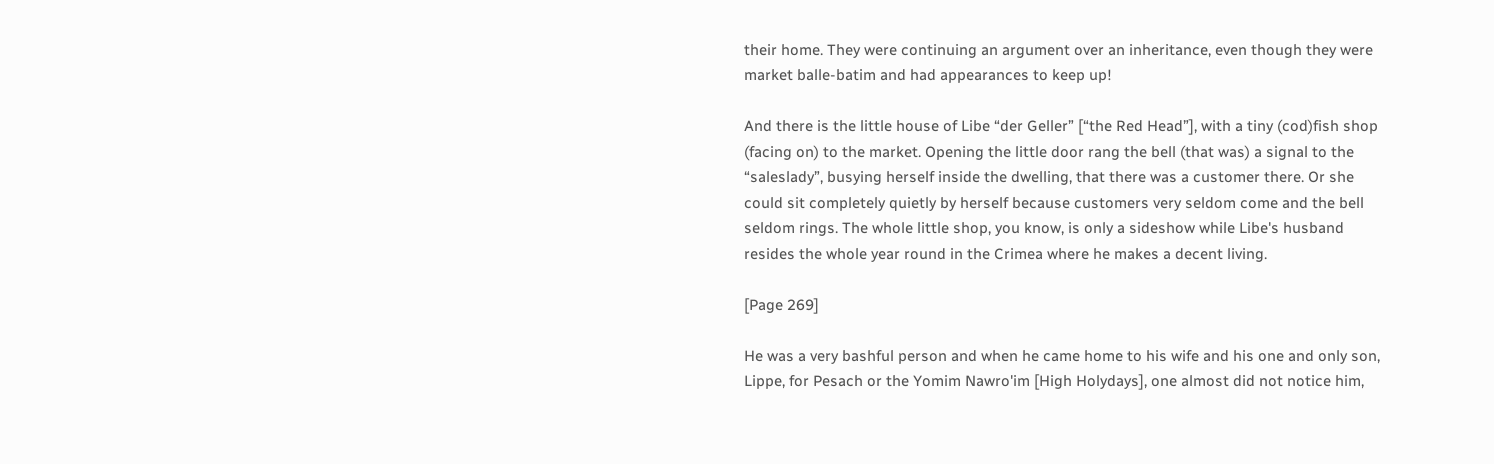their home. They were continuing an argument over an inheritance, even though they were market balle-batim and had appearances to keep up!

And there is the little house of Libe “der Geller” [“the Red Head”], with a tiny (cod)fish shop (facing on) to the market. Opening the little door rang the bell (that was) a signal to the “saleslady”, busying herself inside the dwelling, that there was a customer there. Or she could sit completely quietly by herself because customers very seldom come and the bell seldom rings. The whole little shop, you know, is only a sideshow while Libe's husband resides the whole year round in the Crimea where he makes a decent living.

[Page 269]

He was a very bashful person and when he came home to his wife and his one and only son, Lippe, for Pesach or the Yomim Nawro'im [High Holydays], one almost did not notice him,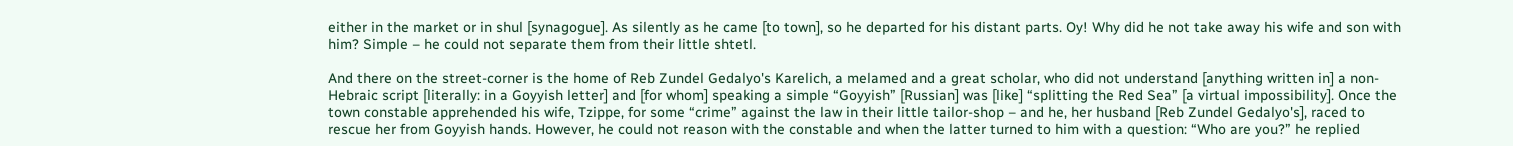either in the market or in shul [synagogue]. As silently as he came [to town], so he departed for his distant parts. Oy! Why did he not take away his wife and son with him? Simple – he could not separate them from their little shtetl.

And there on the street-corner is the home of Reb Zundel Gedalyo's Karelich, a melamed and a great scholar, who did not understand [anything written in] a non-Hebraic script [literally: in a Goyyish letter] and [for whom] speaking a simple “Goyyish” [Russian] was [like] “splitting the Red Sea” [a virtual impossibility]. Once the town constable apprehended his wife, Tzippe, for some “crime” against the law in their little tailor-shop – and he, her husband [Reb Zundel Gedalyo's], raced to rescue her from Goyyish hands. However, he could not reason with the constable and when the latter turned to him with a question: “Who are you?” he replied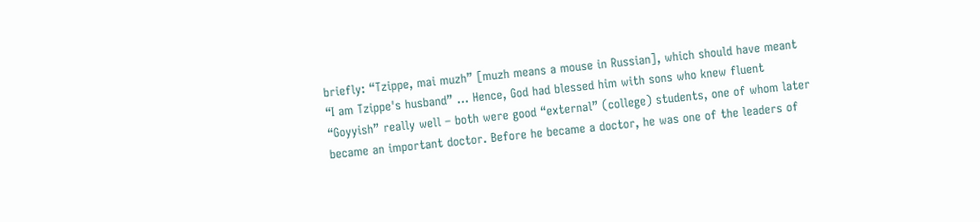briefly: “Tzippe, mai muzh” [muzh means a mouse in Russian], which should have meant “I am Tzippe's husband” … Hence, God had blessed him with sons who knew fluent “Goyyish” really well – both were good “external” (college) students, one of whom later became an important doctor. Before he became a doctor, he was one of the leaders of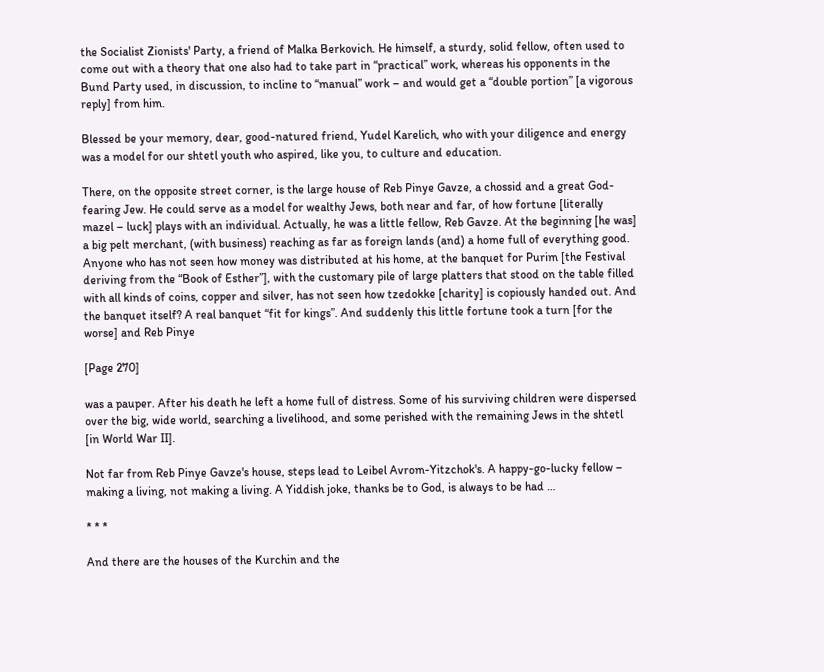the Socialist Zionists' Party, a friend of Malka Berkovich. He himself, a sturdy, solid fellow, often used to come out with a theory that one also had to take part in “practical” work, whereas his opponents in the Bund Party used, in discussion, to incline to “manual” work – and would get a “double portion” [a vigorous reply] from him.

Blessed be your memory, dear, good-natured friend, Yudel Karelich, who with your diligence and energy was a model for our shtetl youth who aspired, like you, to culture and education.

There, on the opposite street corner, is the large house of Reb Pinye Gavze, a chossid and a great God-fearing Jew. He could serve as a model for wealthy Jews, both near and far, of how fortune [literally mazel – luck] plays with an individual. Actually, he was a little fellow, Reb Gavze. At the beginning [he was] a big pelt merchant, (with business) reaching as far as foreign lands (and) a home full of everything good. Anyone who has not seen how money was distributed at his home, at the banquet for Purim [the Festival deriving from the “Book of Esther”], with the customary pile of large platters that stood on the table filled with all kinds of coins, copper and silver, has not seen how tzedokke [charity] is copiously handed out. And the banquet itself? A real banquet “fit for kings”. And suddenly this little fortune took a turn [for the worse] and Reb Pinye

[Page 270]

was a pauper. After his death he left a home full of distress. Some of his surviving children were dispersed over the big, wide world, searching a livelihood, and some perished with the remaining Jews in the shtetl [in World War II].

Not far from Reb Pinye Gavze's house, steps lead to Leibel Avrom-Yitzchok's. A happy-go-lucky fellow – making a living, not making a living. A Yiddish joke, thanks be to God, is always to be had …

* * *

And there are the houses of the Kurchin and the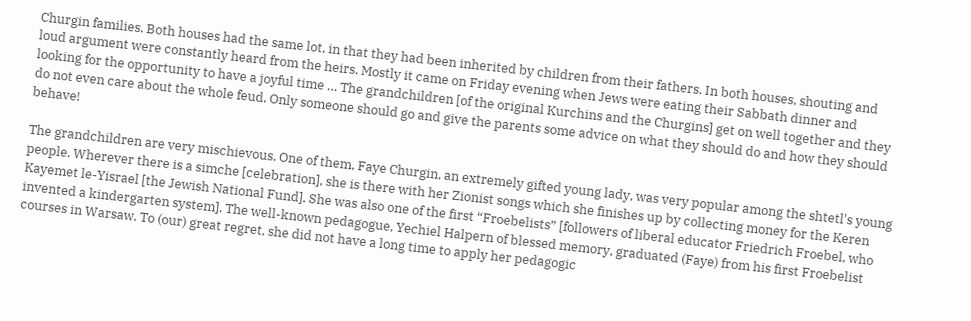Churgin families. Both houses had the same lot, in that they had been inherited by children from their fathers. In both houses, shouting and loud argument were constantly heard from the heirs. Mostly it came on Friday evening when Jews were eating their Sabbath dinner and looking for the opportunity to have a joyful time … The grandchildren [of the original Kurchins and the Churgins] get on well together and they do not even care about the whole feud. Only someone should go and give the parents some advice on what they should do and how they should behave!

The grandchildren are very mischievous. One of them, Faye Churgin, an extremely gifted young lady, was very popular among the shtetl's young people. Wherever there is a simche [celebration], she is there with her Zionist songs which she finishes up by collecting money for the Keren Kayemet le-Yisrael [the Jewish National Fund]. She was also one of the first “Froebelists” [followers of liberal educator Friedrich Froebel, who invented a kindergarten system]. The well-known pedagogue, Yechiel Halpern of blessed memory, graduated (Faye) from his first Froebelist courses in Warsaw. To (our) great regret, she did not have a long time to apply her pedagogic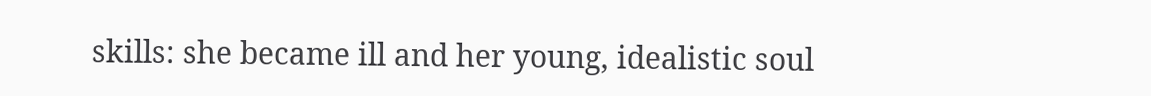skills: she became ill and her young, idealistic soul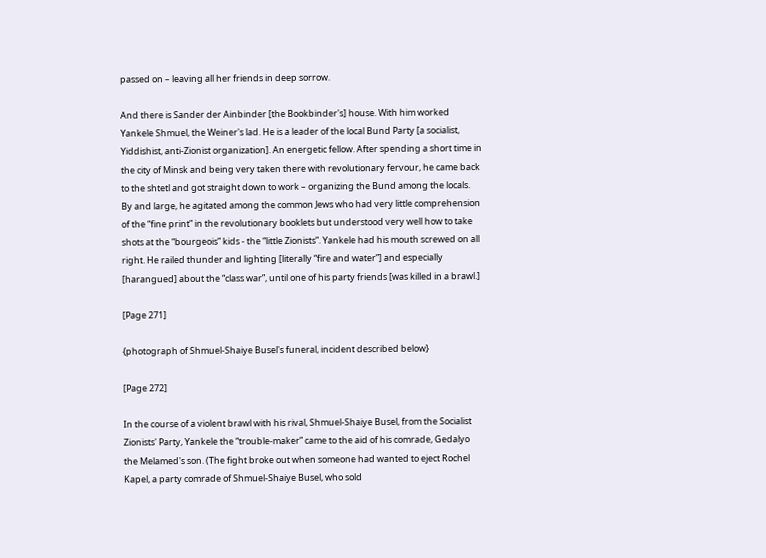passed on – leaving all her friends in deep sorrow.

And there is Sander der Ainbinder [the Bookbinder's] house. With him worked Yankele Shmuel, the Weiner's lad. He is a leader of the local Bund Party [a socialist, Yiddishist, anti-Zionist organization]. An energetic fellow. After spending a short time in the city of Minsk and being very taken there with revolutionary fervour, he came back to the shtetl and got straight down to work – organizing the Bund among the locals. By and large, he agitated among the common Jews who had very little comprehension of the “fine print” in the revolutionary booklets but understood very well how to take shots at the “bourgeois” kids - the “little Zionists”. Yankele had his mouth screwed on all right. He railed thunder and lighting [literally “fire and water”] and especially [harangued] about the “class war”, until one of his party friends [was killed in a brawl.]

[Page 271]

{photograph of Shmuel-Shaiye Busel's funeral, incident described below}

[Page 272]

In the course of a violent brawl with his rival, Shmuel-Shaiye Busel, from the Socialist Zionists' Party, Yankele the “trouble-maker” came to the aid of his comrade, Gedalyo the Melamed's son. (The fight broke out when someone had wanted to eject Rochel Kapel, a party comrade of Shmuel-Shaiye Busel, who sold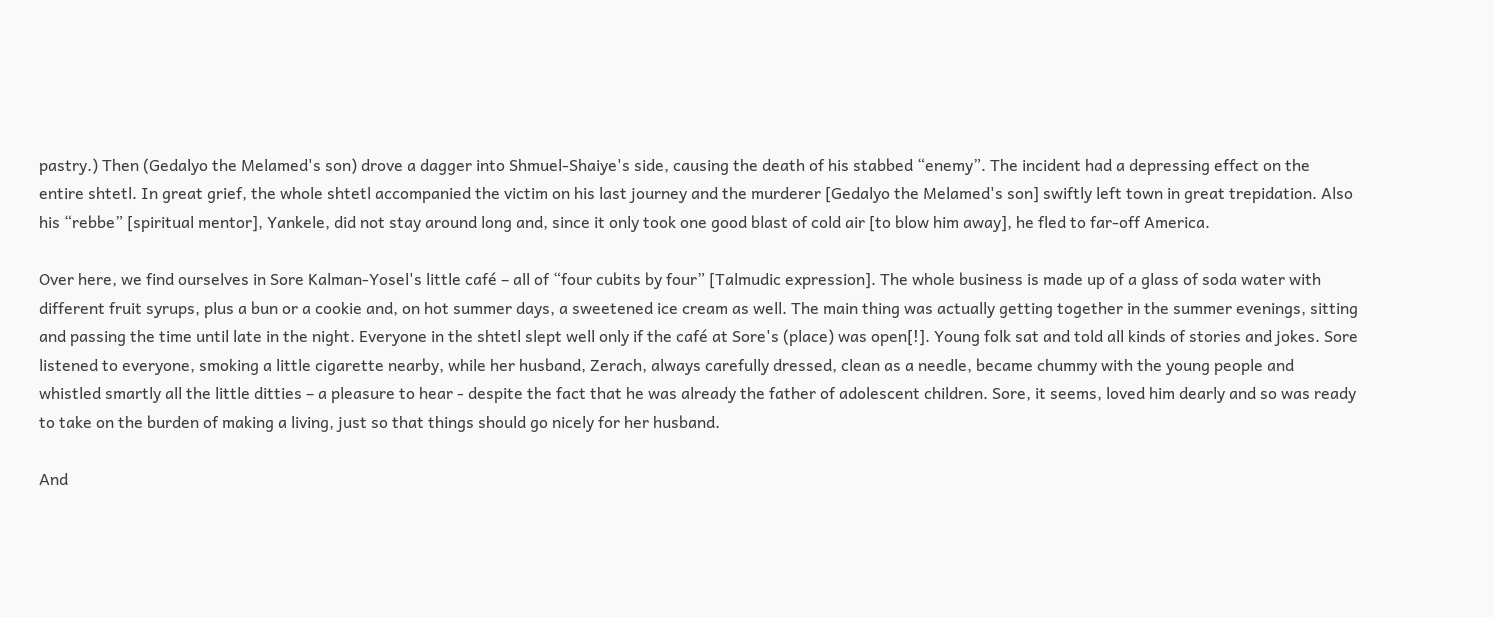pastry.) Then (Gedalyo the Melamed's son) drove a dagger into Shmuel-Shaiye's side, causing the death of his stabbed “enemy”. The incident had a depressing effect on the entire shtetl. In great grief, the whole shtetl accompanied the victim on his last journey and the murderer [Gedalyo the Melamed's son] swiftly left town in great trepidation. Also his “rebbe” [spiritual mentor], Yankele, did not stay around long and, since it only took one good blast of cold air [to blow him away], he fled to far-off America.

Over here, we find ourselves in Sore Kalman-Yosel's little café – all of “four cubits by four” [Talmudic expression]. The whole business is made up of a glass of soda water with different fruit syrups, plus a bun or a cookie and, on hot summer days, a sweetened ice cream as well. The main thing was actually getting together in the summer evenings, sitting and passing the time until late in the night. Everyone in the shtetl slept well only if the café at Sore's (place) was open[!]. Young folk sat and told all kinds of stories and jokes. Sore listened to everyone, smoking a little cigarette nearby, while her husband, Zerach, always carefully dressed, clean as a needle, became chummy with the young people and whistled smartly all the little ditties – a pleasure to hear - despite the fact that he was already the father of adolescent children. Sore, it seems, loved him dearly and so was ready to take on the burden of making a living, just so that things should go nicely for her husband.

And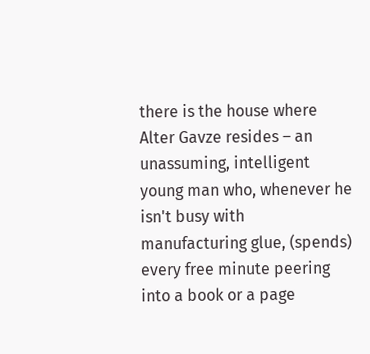there is the house where Alter Gavze resides – an unassuming, intelligent young man who, whenever he isn't busy with manufacturing glue, (spends) every free minute peering into a book or a page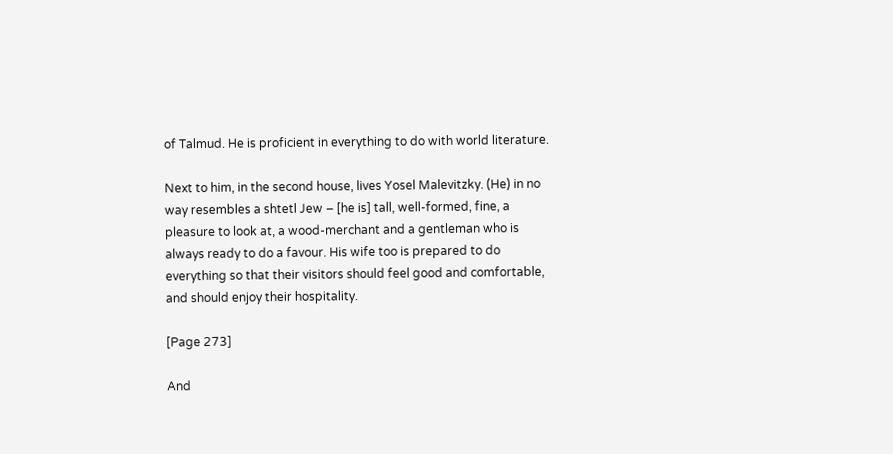of Talmud. He is proficient in everything to do with world literature.

Next to him, in the second house, lives Yosel Malevitzky. (He) in no way resembles a shtetl Jew – [he is] tall, well-formed, fine, a pleasure to look at, a wood-merchant and a gentleman who is always ready to do a favour. His wife too is prepared to do everything so that their visitors should feel good and comfortable, and should enjoy their hospitality.

[Page 273]

And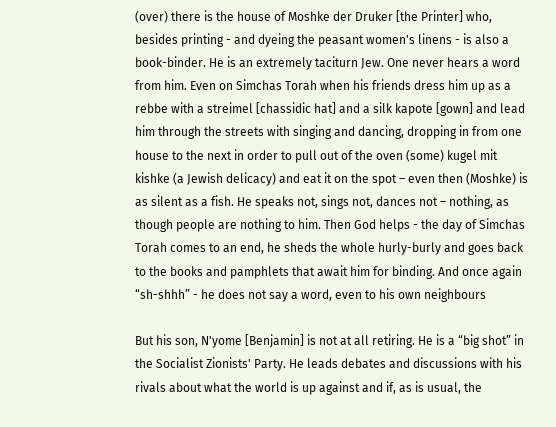(over) there is the house of Moshke der Druker [the Printer] who, besides printing - and dyeing the peasant women's linens - is also a book-binder. He is an extremely taciturn Jew. One never hears a word from him. Even on Simchas Torah when his friends dress him up as a rebbe with a streimel [chassidic hat] and a silk kapote [gown] and lead him through the streets with singing and dancing, dropping in from one house to the next in order to pull out of the oven (some) kugel mit kishke (a Jewish delicacy) and eat it on the spot – even then (Moshke) is as silent as a fish. He speaks not, sings not, dances not – nothing, as though people are nothing to him. Then God helps - the day of Simchas Torah comes to an end, he sheds the whole hurly-burly and goes back to the books and pamphlets that await him for binding. And once again “sh-shhh” - he does not say a word, even to his own neighbours

But his son, N'yome [Benjamin] is not at all retiring. He is a “big shot” in the Socialist Zionists' Party. He leads debates and discussions with his rivals about what the world is up against and if, as is usual, the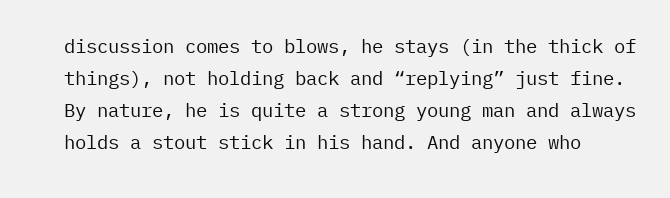discussion comes to blows, he stays (in the thick of things), not holding back and “replying” just fine. By nature, he is quite a strong young man and always holds a stout stick in his hand. And anyone who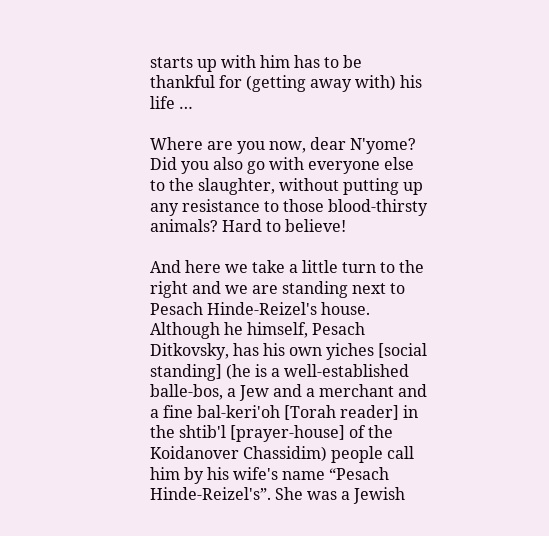starts up with him has to be thankful for (getting away with) his life …

Where are you now, dear N'yome? Did you also go with everyone else to the slaughter, without putting up any resistance to those blood-thirsty animals? Hard to believe!

And here we take a little turn to the right and we are standing next to Pesach Hinde-Reizel's house. Although he himself, Pesach Ditkovsky, has his own yiches [social standing] (he is a well-established balle-bos, a Jew and a merchant and a fine bal-keri'oh [Torah reader] in the shtib'l [prayer-house] of the Koidanover Chassidim) people call him by his wife's name “Pesach Hinde-Reizel's”. She was a Jewish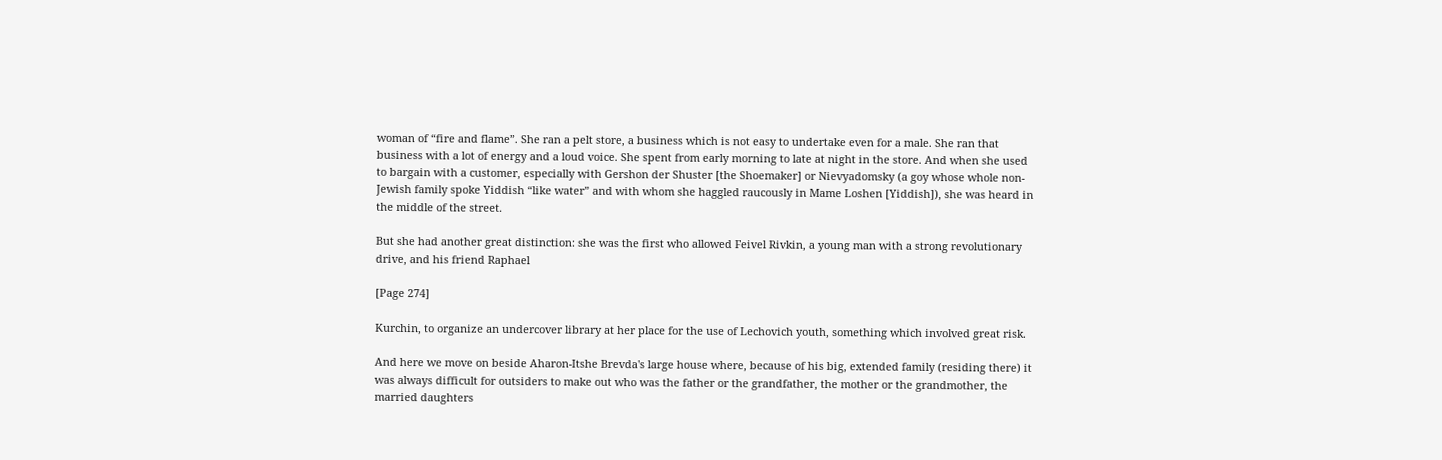woman of “fire and flame”. She ran a pelt store, a business which is not easy to undertake even for a male. She ran that business with a lot of energy and a loud voice. She spent from early morning to late at night in the store. And when she used to bargain with a customer, especially with Gershon der Shuster [the Shoemaker] or Nievyadomsky (a goy whose whole non-Jewish family spoke Yiddish “like water” and with whom she haggled raucously in Mame Loshen [Yiddish]), she was heard in the middle of the street.

But she had another great distinction: she was the first who allowed Feivel Rivkin, a young man with a strong revolutionary drive, and his friend Raphael

[Page 274]

Kurchin, to organize an undercover library at her place for the use of Lechovich youth, something which involved great risk.

And here we move on beside Aharon-Itshe Brevda's large house where, because of his big, extended family (residing there) it was always difficult for outsiders to make out who was the father or the grandfather, the mother or the grandmother, the married daughters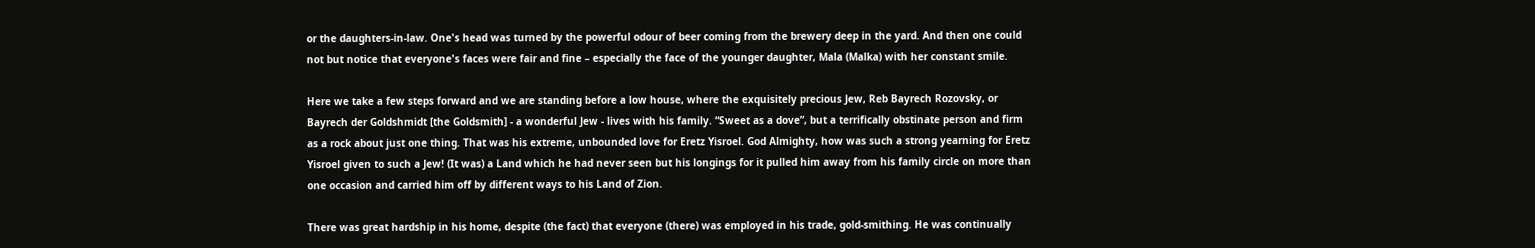or the daughters-in-law. One's head was turned by the powerful odour of beer coming from the brewery deep in the yard. And then one could not but notice that everyone's faces were fair and fine – especially the face of the younger daughter, Mala (Malka) with her constant smile.

Here we take a few steps forward and we are standing before a low house, where the exquisitely precious Jew, Reb Bayrech Rozovsky, or Bayrech der Goldshmidt [the Goldsmith] - a wonderful Jew - lives with his family. “Sweet as a dove”, but a terrifically obstinate person and firm as a rock about just one thing. That was his extreme, unbounded love for Eretz Yisroel. God Almighty, how was such a strong yearning for Eretz Yisroel given to such a Jew! (It was) a Land which he had never seen but his longings for it pulled him away from his family circle on more than one occasion and carried him off by different ways to his Land of Zion.

There was great hardship in his home, despite (the fact) that everyone (there) was employed in his trade, gold-smithing. He was continually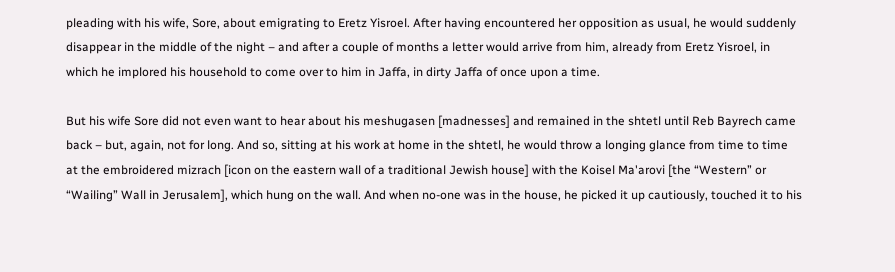pleading with his wife, Sore, about emigrating to Eretz Yisroel. After having encountered her opposition as usual, he would suddenly disappear in the middle of the night – and after a couple of months a letter would arrive from him, already from Eretz Yisroel, in which he implored his household to come over to him in Jaffa, in dirty Jaffa of once upon a time.

But his wife Sore did not even want to hear about his meshugasen [madnesses] and remained in the shtetl until Reb Bayrech came back – but, again, not for long. And so, sitting at his work at home in the shtetl, he would throw a longing glance from time to time at the embroidered mizrach [icon on the eastern wall of a traditional Jewish house] with the Koisel Ma'arovi [the “Western” or “Wailing” Wall in Jerusalem], which hung on the wall. And when no-one was in the house, he picked it up cautiously, touched it to his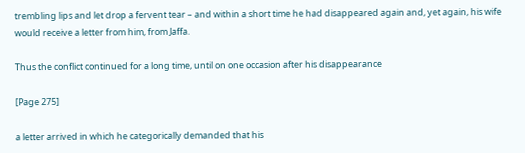trembling lips and let drop a fervent tear – and within a short time he had disappeared again and, yet again, his wife would receive a letter from him, from Jaffa.

Thus the conflict continued for a long time, until on one occasion after his disappearance

[Page 275]

a letter arrived in which he categorically demanded that his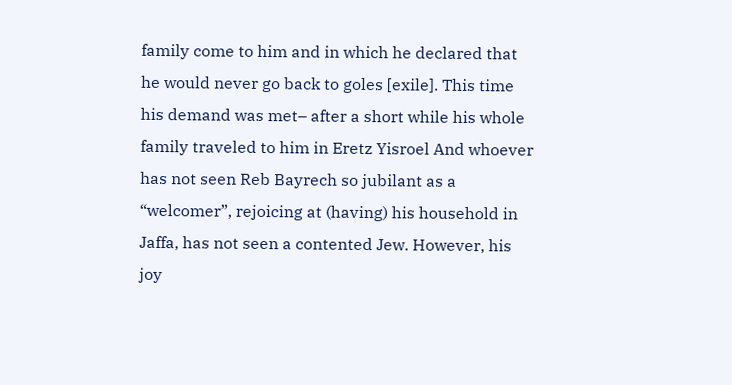family come to him and in which he declared that he would never go back to goles [exile]. This time his demand was met– after a short while his whole family traveled to him in Eretz Yisroel And whoever has not seen Reb Bayrech so jubilant as a “welcomer”, rejoicing at (having) his household in Jaffa, has not seen a contented Jew. However, his joy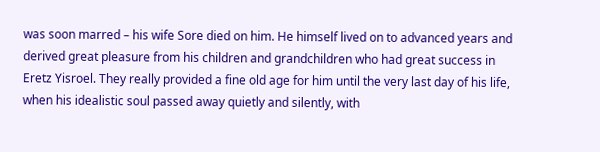was soon marred – his wife Sore died on him. He himself lived on to advanced years and derived great pleasure from his children and grandchildren who had great success in Eretz Yisroel. They really provided a fine old age for him until the very last day of his life, when his idealistic soul passed away quietly and silently, with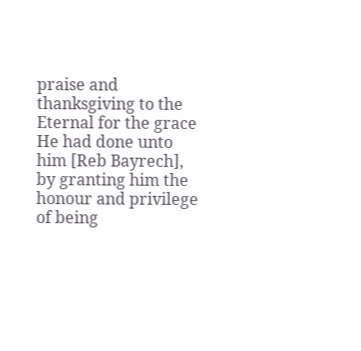praise and thanksgiving to the Eternal for the grace He had done unto him [Reb Bayrech], by granting him the honour and privilege of being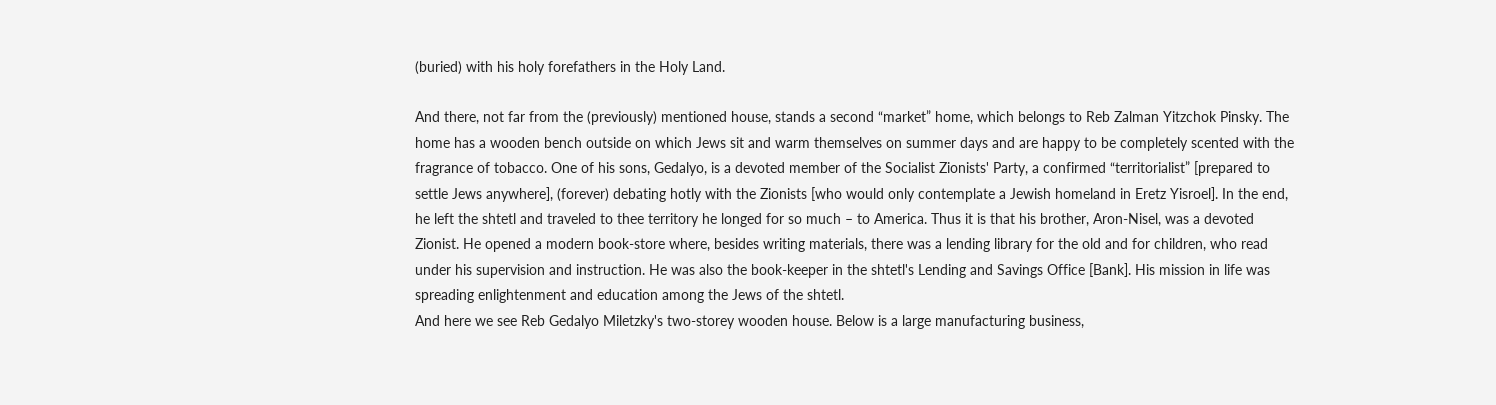(buried) with his holy forefathers in the Holy Land.

And there, not far from the (previously) mentioned house, stands a second “market” home, which belongs to Reb Zalman Yitzchok Pinsky. The home has a wooden bench outside on which Jews sit and warm themselves on summer days and are happy to be completely scented with the fragrance of tobacco. One of his sons, Gedalyo, is a devoted member of the Socialist Zionists' Party, a confirmed “territorialist” [prepared to settle Jews anywhere], (forever) debating hotly with the Zionists [who would only contemplate a Jewish homeland in Eretz Yisroel]. In the end, he left the shtetl and traveled to thee territory he longed for so much – to America. Thus it is that his brother, Aron-Nisel, was a devoted Zionist. He opened a modern book-store where, besides writing materials, there was a lending library for the old and for children, who read under his supervision and instruction. He was also the book-keeper in the shtetl's Lending and Savings Office [Bank]. His mission in life was spreading enlightenment and education among the Jews of the shtetl.
And here we see Reb Gedalyo Miletzky's two-storey wooden house. Below is a large manufacturing business,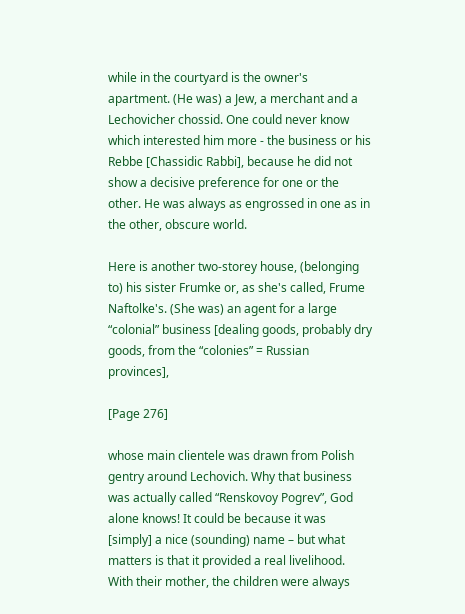while in the courtyard is the owner's apartment. (He was) a Jew, a merchant and a Lechovicher chossid. One could never know which interested him more - the business or his Rebbe [Chassidic Rabbi], because he did not show a decisive preference for one or the other. He was always as engrossed in one as in the other, obscure world.

Here is another two-storey house, (belonging to) his sister Frumke or, as she's called, Frume Naftolke's. (She was) an agent for a large “colonial” business [dealing goods, probably dry goods, from the “colonies” = Russian provinces],

[Page 276]

whose main clientele was drawn from Polish gentry around Lechovich. Why that business was actually called “Renskovoy Pogrev”, God alone knows! It could be because it was [simply] a nice (sounding) name – but what matters is that it provided a real livelihood. With their mother, the children were always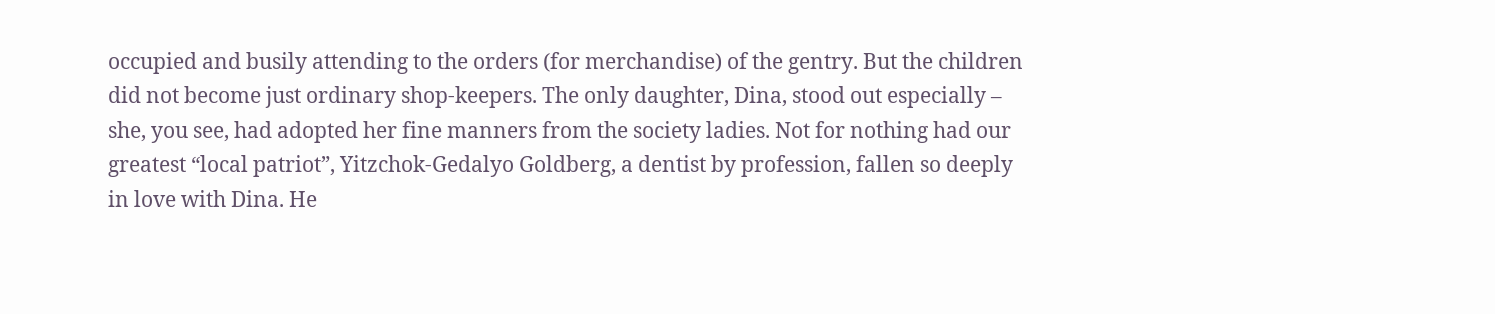occupied and busily attending to the orders (for merchandise) of the gentry. But the children did not become just ordinary shop-keepers. The only daughter, Dina, stood out especially – she, you see, had adopted her fine manners from the society ladies. Not for nothing had our greatest “local patriot”, Yitzchok-Gedalyo Goldberg, a dentist by profession, fallen so deeply in love with Dina. He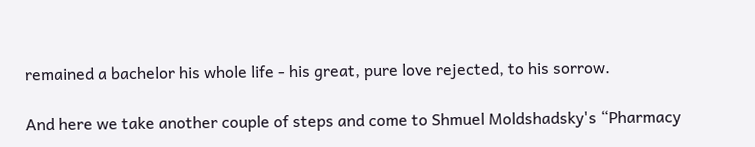remained a bachelor his whole life - his great, pure love rejected, to his sorrow.

And here we take another couple of steps and come to Shmuel Moldshadsky's “Pharmacy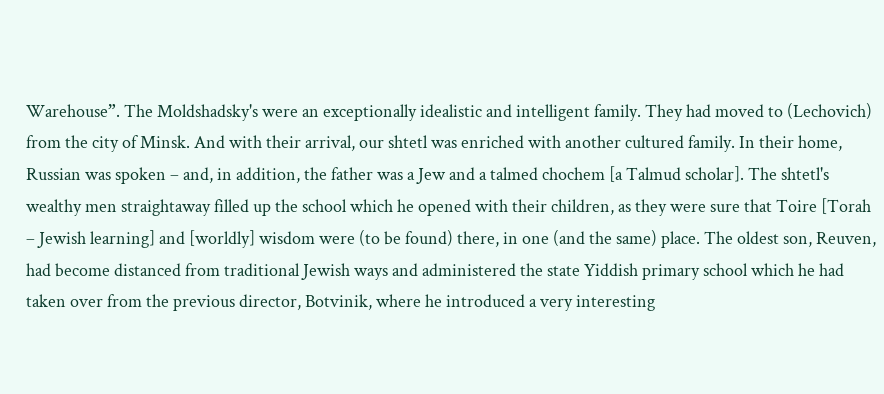Warehouse”. The Moldshadsky's were an exceptionally idealistic and intelligent family. They had moved to (Lechovich) from the city of Minsk. And with their arrival, our shtetl was enriched with another cultured family. In their home, Russian was spoken – and, in addition, the father was a Jew and a talmed chochem [a Talmud scholar]. The shtetl's wealthy men straightaway filled up the school which he opened with their children, as they were sure that Toire [Torah – Jewish learning] and [worldly] wisdom were (to be found) there, in one (and the same) place. The oldest son, Reuven, had become distanced from traditional Jewish ways and administered the state Yiddish primary school which he had taken over from the previous director, Botvinik, where he introduced a very interesting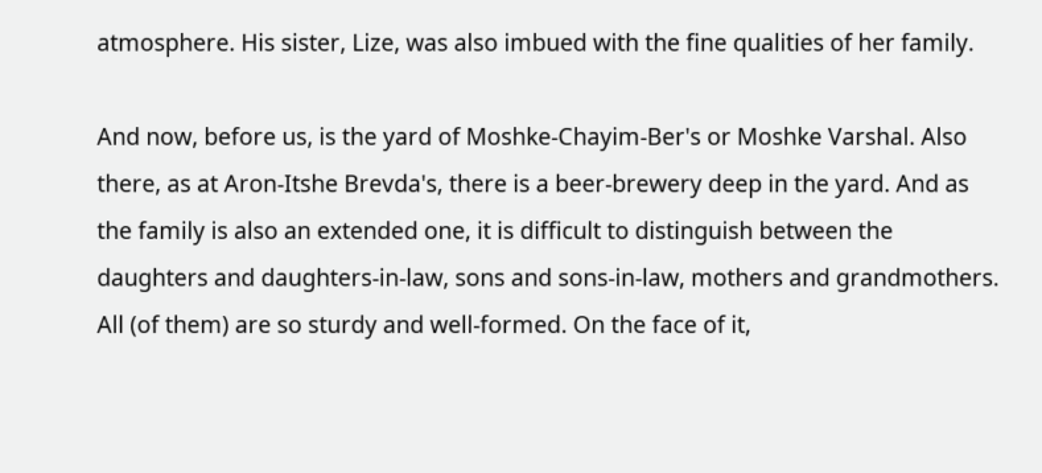atmosphere. His sister, Lize, was also imbued with the fine qualities of her family.

And now, before us, is the yard of Moshke-Chayim-Ber's or Moshke Varshal. Also there, as at Aron-Itshe Brevda's, there is a beer-brewery deep in the yard. And as the family is also an extended one, it is difficult to distinguish between the daughters and daughters-in-law, sons and sons-in-law, mothers and grandmothers. All (of them) are so sturdy and well-formed. On the face of it,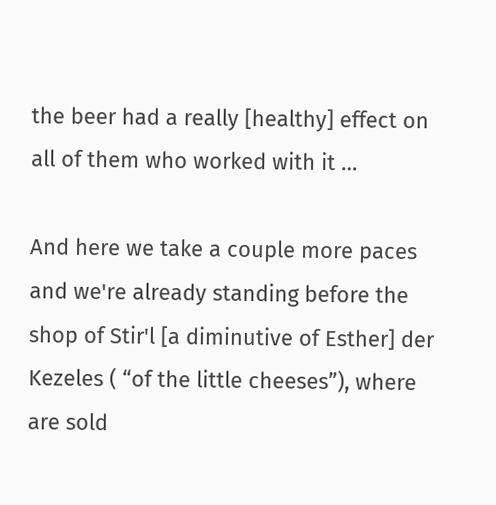the beer had a really [healthy] effect on all of them who worked with it …

And here we take a couple more paces and we're already standing before the shop of Stir'l [a diminutive of Esther] der Kezeles ( “of the little cheeses”), where are sold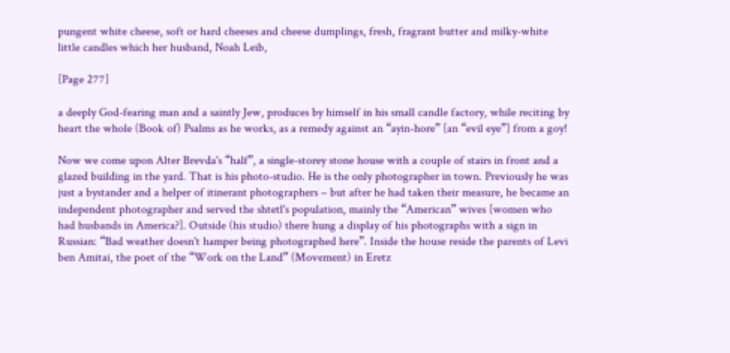pungent white cheese, soft or hard cheeses and cheese dumplings, fresh, fragrant butter and milky-white little candles which her husband, Noah Leib,

[Page 277]

a deeply God-fearing man and a saintly Jew, produces by himself in his small candle factory, while reciting by heart the whole (Book of) Psalms as he works, as a remedy against an “ayin-hore” [an “evil eye”] from a goy!

Now we come upon Alter Brevda's “half”, a single-storey stone house with a couple of stairs in front and a glazed building in the yard. That is his photo-studio. He is the only photographer in town. Previously he was just a bystander and a helper of itinerant photographers – but after he had taken their measure, he became an independent photographer and served the shtetl's population, mainly the “American” wives [women who had husbands in America?]. Outside (his studio) there hung a display of his photographs with a sign in Russian: “Bad weather doesn't hamper being photographed here”. Inside the house reside the parents of Levi ben Amitai, the poet of the “Work on the Land” (Movement) in Eretz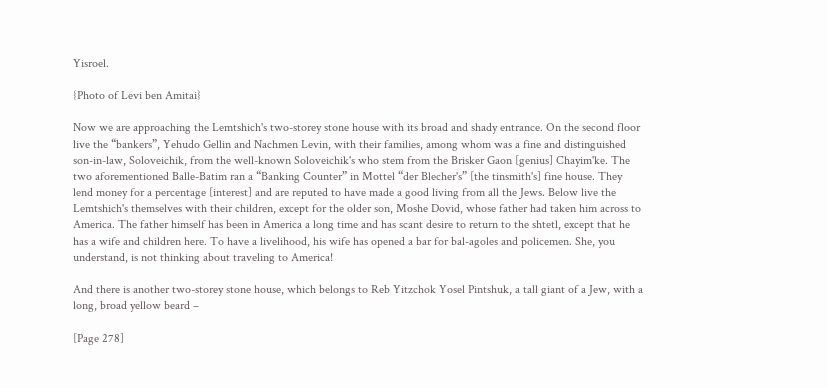Yisroel.

{Photo of Levi ben Amitai}

Now we are approaching the Lemtshich's two-storey stone house with its broad and shady entrance. On the second floor live the “bankers”, Yehudo Gellin and Nachmen Levin, with their families, among whom was a fine and distinguished son-in-law, Soloveichik, from the well-known Soloveichik's who stem from the Brisker Gaon [genius] Chayim'ke. The two aforementioned Balle-Batim ran a “Banking Counter” in Mottel “der Blecher's” [the tinsmith's] fine house. They lend money for a percentage [interest] and are reputed to have made a good living from all the Jews. Below live the Lemtshich's themselves with their children, except for the older son, Moshe Dovid, whose father had taken him across to America. The father himself has been in America a long time and has scant desire to return to the shtetl, except that he has a wife and children here. To have a livelihood, his wife has opened a bar for bal-agoles and policemen. She, you understand, is not thinking about traveling to America!

And there is another two-storey stone house, which belongs to Reb Yitzchok Yosel Pintshuk, a tall giant of a Jew, with a long, broad yellow beard –

[Page 278]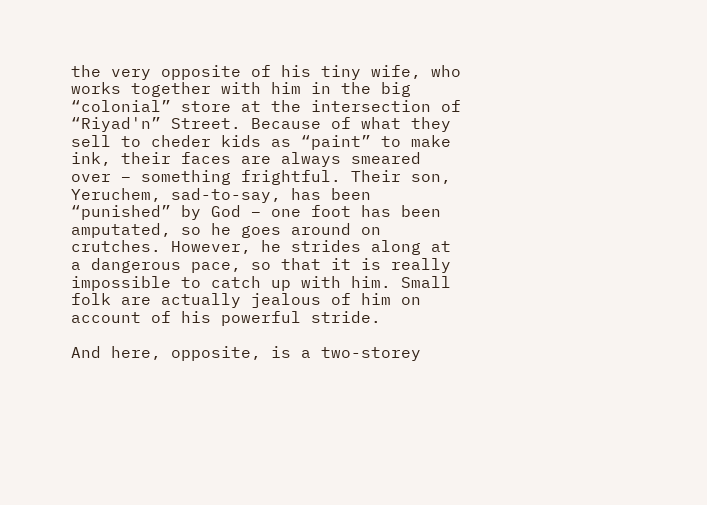the very opposite of his tiny wife, who works together with him in the big “colonial” store at the intersection of “Riyad'n” Street. Because of what they sell to cheder kids as “paint” to make ink, their faces are always smeared over – something frightful. Their son, Yeruchem, sad-to-say, has been “punished” by God – one foot has been amputated, so he goes around on crutches. However, he strides along at a dangerous pace, so that it is really impossible to catch up with him. Small folk are actually jealous of him on account of his powerful stride.

And here, opposite, is a two-storey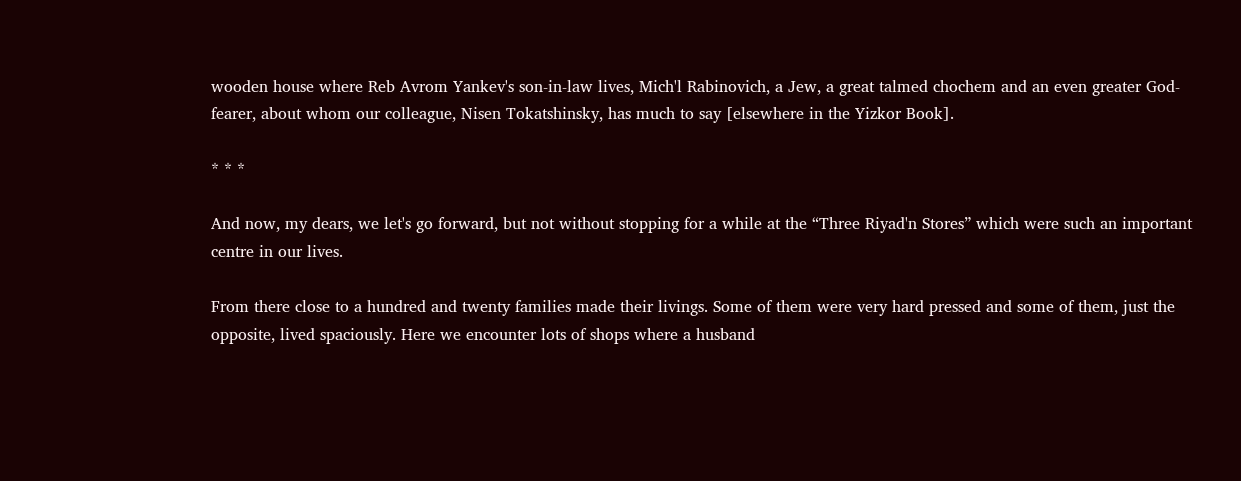wooden house where Reb Avrom Yankev's son-in-law lives, Mich'l Rabinovich, a Jew, a great talmed chochem and an even greater God-fearer, about whom our colleague, Nisen Tokatshinsky, has much to say [elsewhere in the Yizkor Book].

* * *

And now, my dears, we let's go forward, but not without stopping for a while at the “Three Riyad'n Stores” which were such an important centre in our lives.

From there close to a hundred and twenty families made their livings. Some of them were very hard pressed and some of them, just the opposite, lived spaciously. Here we encounter lots of shops where a husband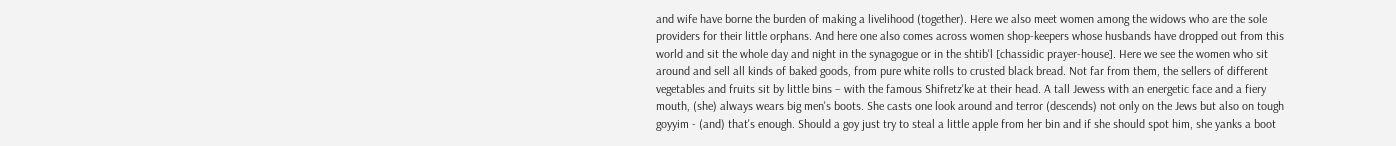and wife have borne the burden of making a livelihood (together). Here we also meet women among the widows who are the sole providers for their little orphans. And here one also comes across women shop-keepers whose husbands have dropped out from this world and sit the whole day and night in the synagogue or in the shtib'l [chassidic prayer-house]. Here we see the women who sit around and sell all kinds of baked goods, from pure white rolls to crusted black bread. Not far from them, the sellers of different vegetables and fruits sit by little bins – with the famous Shifretz'ke at their head. A tall Jewess with an energetic face and a fiery mouth, (she) always wears big men's boots. She casts one look around and terror (descends) not only on the Jews but also on tough goyyim - (and) that's enough. Should a goy just try to steal a little apple from her bin and if she should spot him, she yanks a boot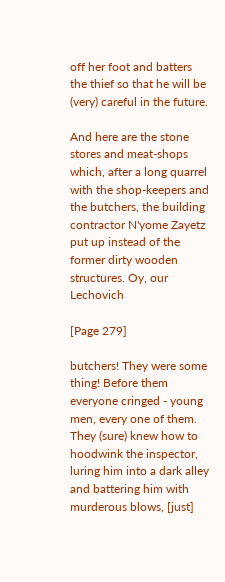off her foot and batters the thief so that he will be (very) careful in the future.

And here are the stone stores and meat-shops which, after a long quarrel with the shop-keepers and the butchers, the building contractor N'yome Zayetz put up instead of the former dirty wooden structures. Oy, our Lechovich

[Page 279]

butchers! They were some thing! Before them everyone cringed - young men, every one of them. They (sure) knew how to hoodwink the inspector, luring him into a dark alley and battering him with murderous blows, [just]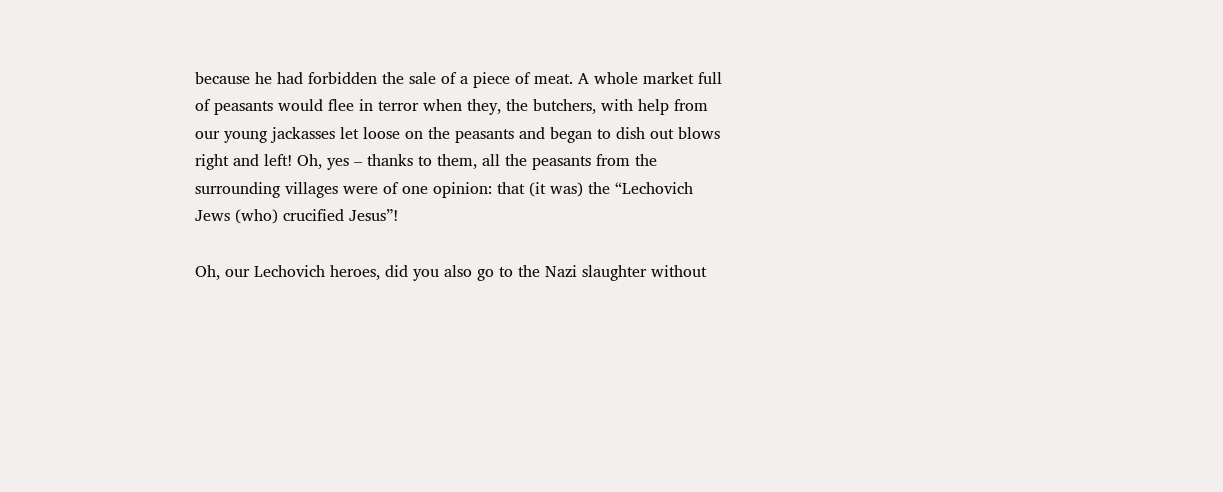because he had forbidden the sale of a piece of meat. A whole market full of peasants would flee in terror when they, the butchers, with help from our young jackasses let loose on the peasants and began to dish out blows right and left! Oh, yes – thanks to them, all the peasants from the surrounding villages were of one opinion: that (it was) the “Lechovich Jews (who) crucified Jesus”!

Oh, our Lechovich heroes, did you also go to the Nazi slaughter without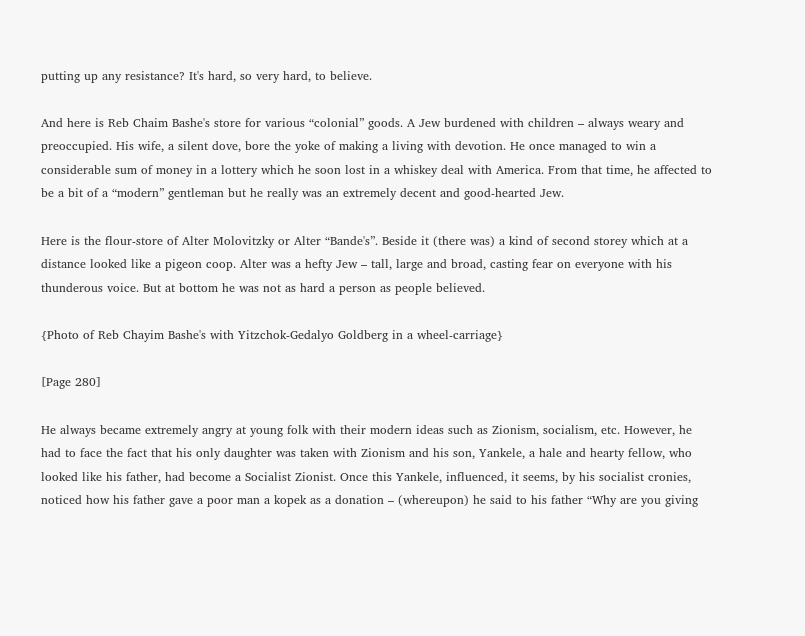putting up any resistance? It's hard, so very hard, to believe.

And here is Reb Chaim Bashe's store for various “colonial” goods. A Jew burdened with children – always weary and preoccupied. His wife, a silent dove, bore the yoke of making a living with devotion. He once managed to win a considerable sum of money in a lottery which he soon lost in a whiskey deal with America. From that time, he affected to be a bit of a “modern” gentleman but he really was an extremely decent and good-hearted Jew.

Here is the flour-store of Alter Molovitzky or Alter “Bande's”. Beside it (there was) a kind of second storey which at a distance looked like a pigeon coop. Alter was a hefty Jew – tall, large and broad, casting fear on everyone with his thunderous voice. But at bottom he was not as hard a person as people believed.

{Photo of Reb Chayim Bashe's with Yitzchok-Gedalyo Goldberg in a wheel-carriage}

[Page 280]

He always became extremely angry at young folk with their modern ideas such as Zionism, socialism, etc. However, he had to face the fact that his only daughter was taken with Zionism and his son, Yankele, a hale and hearty fellow, who looked like his father, had become a Socialist Zionist. Once this Yankele, influenced, it seems, by his socialist cronies, noticed how his father gave a poor man a kopek as a donation – (whereupon) he said to his father “Why are you giving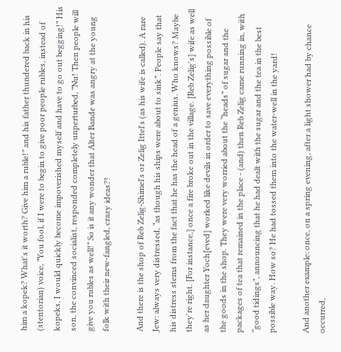him a kopek? What's it worth? Give him a ruble!” and his father thundered back in his (stentorian) voice, ”You fool, if I were to begin to give poor people rubles, instead of kopeks, I would quickly become impoverished myself and have to go out begging!” His son, the convinced socialist, responded completely unperturbed, ”Nu! Then people will give you rubles as well!” So is it any wonder that Alter Bande was angry at the young folk with their new-fangled, crazy ideas?!

And there is the shop of Reb Zelig-Shimel's or Zelig Ittel's (as his wife is called). A rare Jew: always very distressed, “as though his ships were about to sink”. People say that his distress stems from the fact that he has the head of a genius. Who knows? Maybe they're right. [For instance,] once a fire broke out in the village. [Reb Zelig's] wife as well as her daughter Yoch[eved] worked like devils in order to save everything possible of the goods in the shop. They were very worried about the “heads” of sugar and the packages of tea that remained in the place - (and) then Reb Zelig came running in, with “good tidings”, announcing that he had dealt with the sugar and the tea in the best possible way. How so? He had tossed them into the water-well in the yard!

And another example: once, on a spring evening, after a light shower had by chance occurred,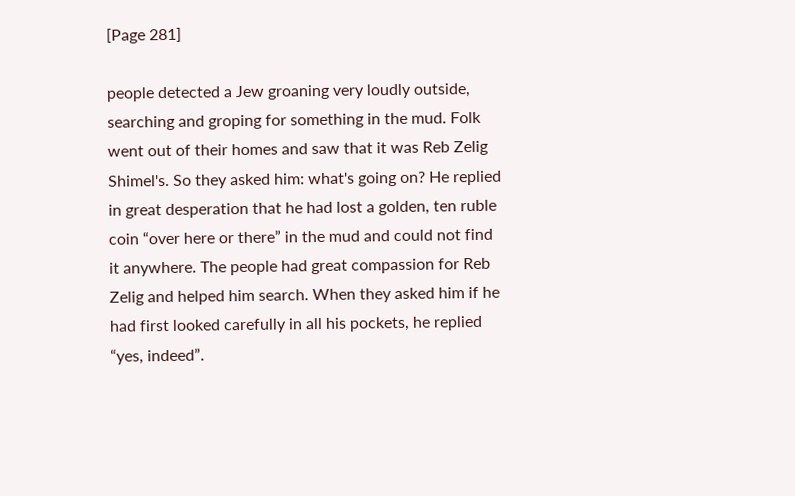[Page 281]

people detected a Jew groaning very loudly outside, searching and groping for something in the mud. Folk went out of their homes and saw that it was Reb Zelig Shimel's. So they asked him: what's going on? He replied in great desperation that he had lost a golden, ten ruble coin “over here or there” in the mud and could not find it anywhere. The people had great compassion for Reb Zelig and helped him search. When they asked him if he had first looked carefully in all his pockets, he replied “yes, indeed”.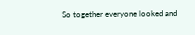So together everyone looked and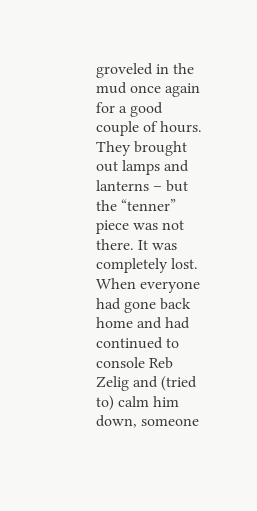groveled in the mud once again for a good couple of hours. They brought out lamps and lanterns – but the “tenner” piece was not there. It was completely lost. When everyone had gone back home and had continued to console Reb Zelig and (tried to) calm him down, someone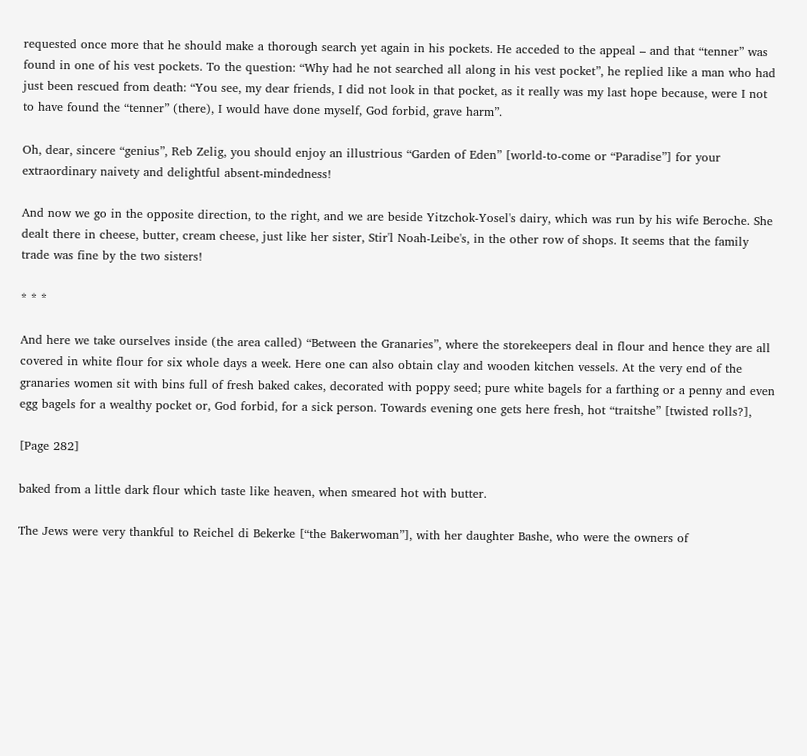requested once more that he should make a thorough search yet again in his pockets. He acceded to the appeal – and that “tenner” was found in one of his vest pockets. To the question: “Why had he not searched all along in his vest pocket”, he replied like a man who had just been rescued from death: “You see, my dear friends, I did not look in that pocket, as it really was my last hope because, were I not to have found the “tenner” (there), I would have done myself, God forbid, grave harm”.

Oh, dear, sincere “genius”, Reb Zelig, you should enjoy an illustrious “Garden of Eden” [world-to-come or “Paradise”] for your extraordinary naivety and delightful absent-mindedness!

And now we go in the opposite direction, to the right, and we are beside Yitzchok-Yosel's dairy, which was run by his wife Beroche. She dealt there in cheese, butter, cream cheese, just like her sister, Stir'l Noah-Leibe's, in the other row of shops. It seems that the family trade was fine by the two sisters!

* * *

And here we take ourselves inside (the area called) “Between the Granaries”, where the storekeepers deal in flour and hence they are all covered in white flour for six whole days a week. Here one can also obtain clay and wooden kitchen vessels. At the very end of the granaries women sit with bins full of fresh baked cakes, decorated with poppy seed; pure white bagels for a farthing or a penny and even egg bagels for a wealthy pocket or, God forbid, for a sick person. Towards evening one gets here fresh, hot “traitshe” [twisted rolls?],

[Page 282]

baked from a little dark flour which taste like heaven, when smeared hot with butter.

The Jews were very thankful to Reichel di Bekerke [“the Bakerwoman”], with her daughter Bashe, who were the owners of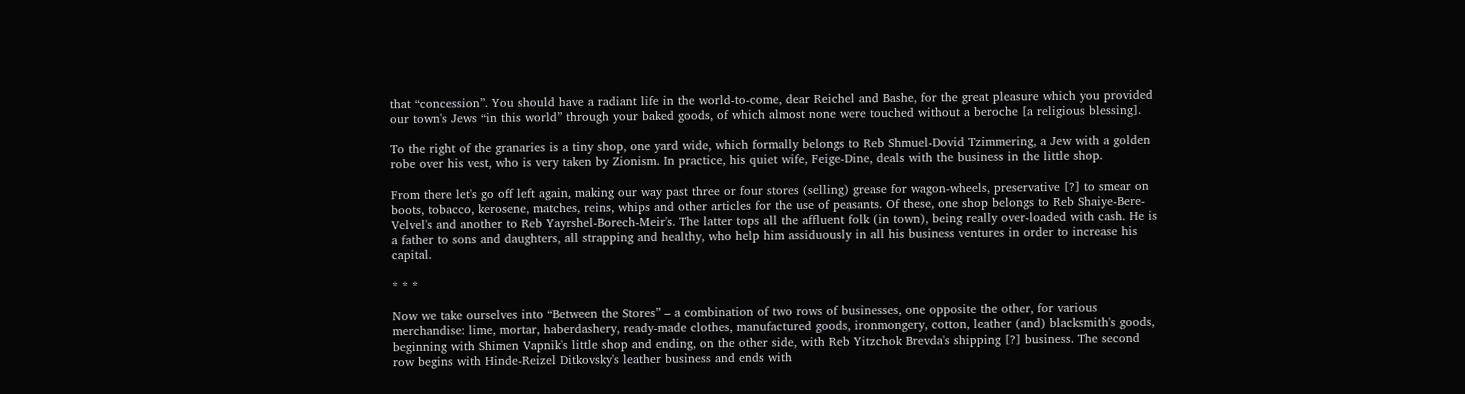that “concession”. You should have a radiant life in the world-to-come, dear Reichel and Bashe, for the great pleasure which you provided our town's Jews “in this world” through your baked goods, of which almost none were touched without a beroche [a religious blessing].

To the right of the granaries is a tiny shop, one yard wide, which formally belongs to Reb Shmuel-Dovid Tzimmering, a Jew with a golden robe over his vest, who is very taken by Zionism. In practice, his quiet wife, Feige-Dine, deals with the business in the little shop.

From there let's go off left again, making our way past three or four stores (selling) grease for wagon-wheels, preservative [?] to smear on boots, tobacco, kerosene, matches, reins, whips and other articles for the use of peasants. Of these, one shop belongs to Reb Shaiye-Bere-Velvel's and another to Reb Yayrshel-Borech-Meir's. The latter tops all the affluent folk (in town), being really over-loaded with cash. He is a father to sons and daughters, all strapping and healthy, who help him assiduously in all his business ventures in order to increase his capital.

* * *

Now we take ourselves into “Between the Stores” – a combination of two rows of businesses, one opposite the other, for various merchandise: lime, mortar, haberdashery, ready-made clothes, manufactured goods, ironmongery, cotton, leather (and) blacksmith's goods, beginning with Shimen Vapnik's little shop and ending, on the other side, with Reb Yitzchok Brevda's shipping [?] business. The second row begins with Hinde-Reizel Ditkovsky's leather business and ends with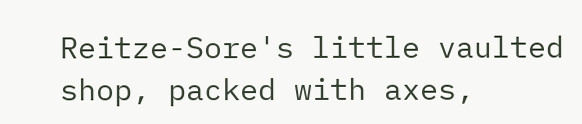Reitze-Sore's little vaulted shop, packed with axes,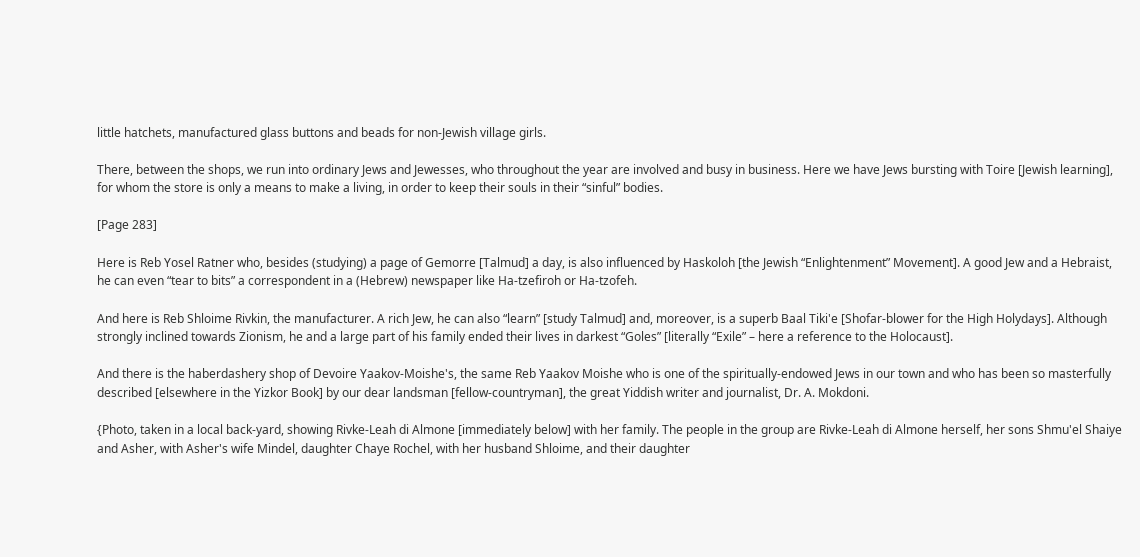little hatchets, manufactured glass buttons and beads for non-Jewish village girls.

There, between the shops, we run into ordinary Jews and Jewesses, who throughout the year are involved and busy in business. Here we have Jews bursting with Toire [Jewish learning], for whom the store is only a means to make a living, in order to keep their souls in their “sinful” bodies.

[Page 283]

Here is Reb Yosel Ratner who, besides (studying) a page of Gemorre [Talmud] a day, is also influenced by Haskoloh [the Jewish “Enlightenment” Movement]. A good Jew and a Hebraist, he can even “tear to bits” a correspondent in a (Hebrew) newspaper like Ha-tzefiroh or Ha-tzofeh.

And here is Reb Shloime Rivkin, the manufacturer. A rich Jew, he can also “learn” [study Talmud] and, moreover, is a superb Baal Tiki'e [Shofar-blower for the High Holydays]. Although strongly inclined towards Zionism, he and a large part of his family ended their lives in darkest “Goles” [literally “Exile” – here a reference to the Holocaust].

And there is the haberdashery shop of Devoire Yaakov-Moishe's, the same Reb Yaakov Moishe who is one of the spiritually-endowed Jews in our town and who has been so masterfully described [elsewhere in the Yizkor Book] by our dear landsman [fellow-countryman], the great Yiddish writer and journalist, Dr. A. Mokdoni.

{Photo, taken in a local back-yard, showing Rivke-Leah di Almone [immediately below] with her family. The people in the group are Rivke-Leah di Almone herself, her sons Shmu'el Shaiye and Asher, with Asher's wife Mindel, daughter Chaye Rochel, with her husband Shloime, and their daughter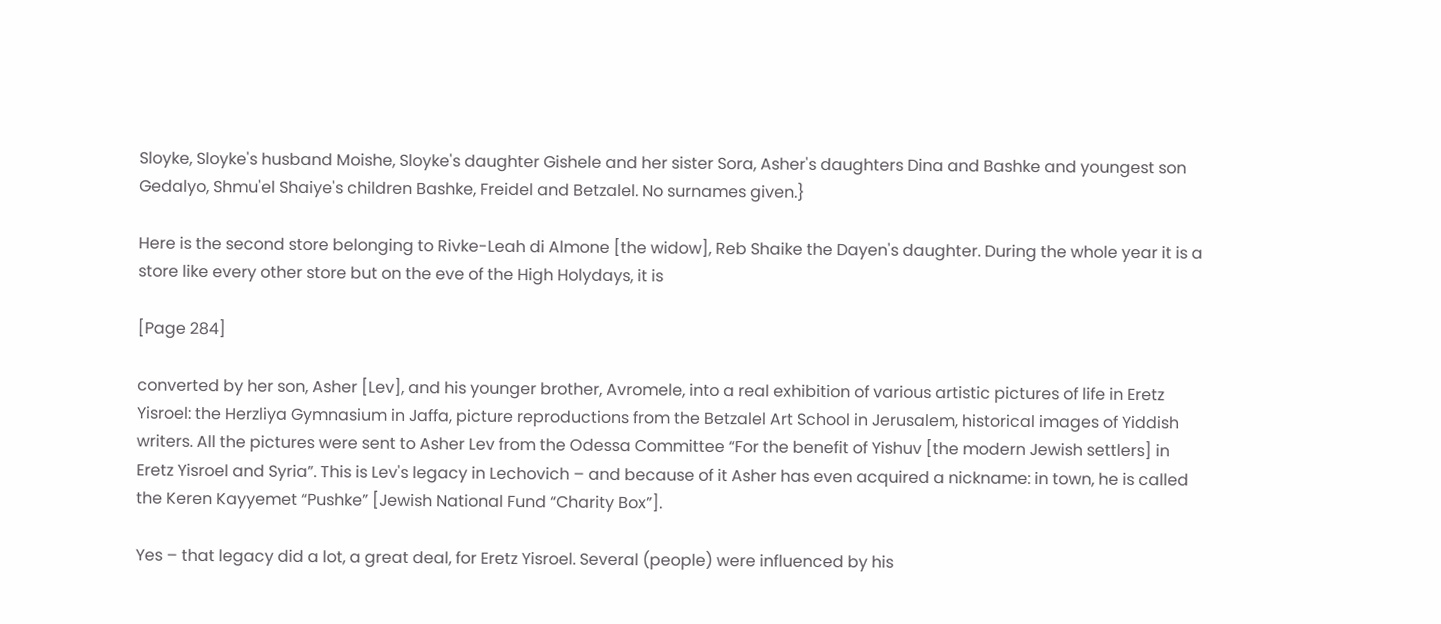Sloyke, Sloyke's husband Moishe, Sloyke's daughter Gishele and her sister Sora, Asher's daughters Dina and Bashke and youngest son Gedalyo, Shmu'el Shaiye's children Bashke, Freidel and Betzalel. No surnames given.}

Here is the second store belonging to Rivke-Leah di Almone [the widow], Reb Shaike the Dayen's daughter. During the whole year it is a store like every other store but on the eve of the High Holydays, it is

[Page 284]

converted by her son, Asher [Lev], and his younger brother, Avromele, into a real exhibition of various artistic pictures of life in Eretz Yisroel: the Herzliya Gymnasium in Jaffa, picture reproductions from the Betzalel Art School in Jerusalem, historical images of Yiddish writers. All the pictures were sent to Asher Lev from the Odessa Committee “For the benefit of Yishuv [the modern Jewish settlers] in Eretz Yisroel and Syria”. This is Lev's legacy in Lechovich – and because of it Asher has even acquired a nickname: in town, he is called the Keren Kayyemet “Pushke” [Jewish National Fund “Charity Box”].

Yes – that legacy did a lot, a great deal, for Eretz Yisroel. Several (people) were influenced by his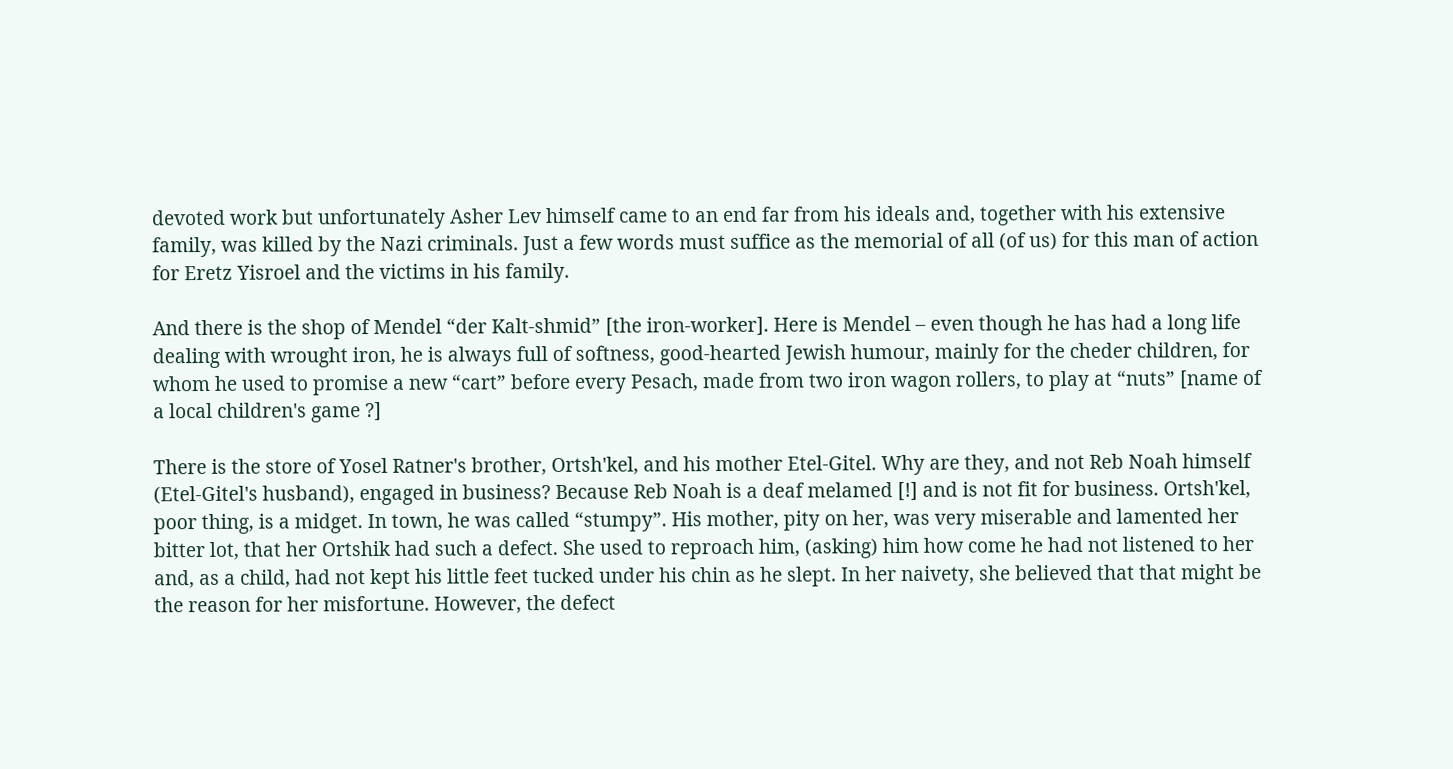devoted work but unfortunately Asher Lev himself came to an end far from his ideals and, together with his extensive family, was killed by the Nazi criminals. Just a few words must suffice as the memorial of all (of us) for this man of action for Eretz Yisroel and the victims in his family.

And there is the shop of Mendel “der Kalt-shmid” [the iron-worker]. Here is Mendel – even though he has had a long life dealing with wrought iron, he is always full of softness, good-hearted Jewish humour, mainly for the cheder children, for whom he used to promise a new “cart” before every Pesach, made from two iron wagon rollers, to play at “nuts” [name of a local children's game ?]

There is the store of Yosel Ratner's brother, Ortsh'kel, and his mother Etel-Gitel. Why are they, and not Reb Noah himself (Etel-Gitel's husband), engaged in business? Because Reb Noah is a deaf melamed [!] and is not fit for business. Ortsh'kel, poor thing, is a midget. In town, he was called “stumpy”. His mother, pity on her, was very miserable and lamented her bitter lot, that her Ortshik had such a defect. She used to reproach him, (asking) him how come he had not listened to her and, as a child, had not kept his little feet tucked under his chin as he slept. In her naivety, she believed that that might be the reason for her misfortune. However, the defect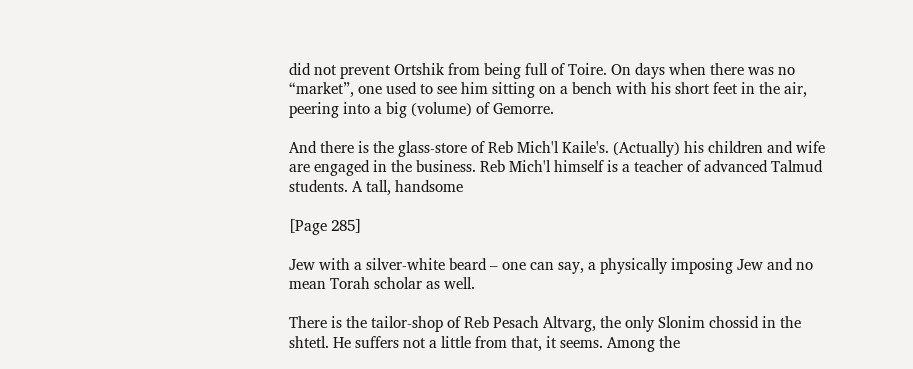did not prevent Ortshik from being full of Toire. On days when there was no “market”, one used to see him sitting on a bench with his short feet in the air, peering into a big (volume) of Gemorre.

And there is the glass-store of Reb Mich'l Kaile's. (Actually) his children and wife are engaged in the business. Reb Mich'l himself is a teacher of advanced Talmud students. A tall, handsome

[Page 285]

Jew with a silver-white beard – one can say, a physically imposing Jew and no mean Torah scholar as well.

There is the tailor-shop of Reb Pesach Altvarg, the only Slonim chossid in the shtetl. He suffers not a little from that, it seems. Among the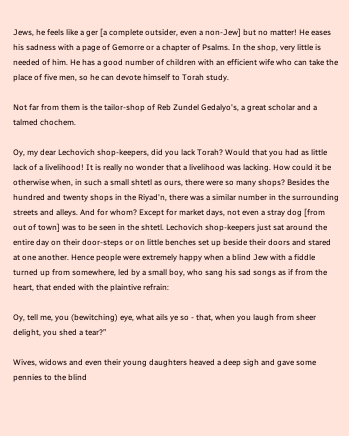Jews, he feels like a ger [a complete outsider, even a non-Jew] but no matter! He eases his sadness with a page of Gemorre or a chapter of Psalms. In the shop, very little is needed of him. He has a good number of children with an efficient wife who can take the place of five men, so he can devote himself to Torah study.

Not far from them is the tailor-shop of Reb Zundel Gedalyo's, a great scholar and a talmed chochem.

Oy, my dear Lechovich shop-keepers, did you lack Torah? Would that you had as little lack of a livelihood! It is really no wonder that a livelihood was lacking. How could it be otherwise when, in such a small shtetl as ours, there were so many shops? Besides the hundred and twenty shops in the Riyad'n, there was a similar number in the surrounding streets and alleys. And for whom? Except for market days, not even a stray dog [from out of town] was to be seen in the shtetl. Lechovich shop-keepers just sat around the entire day on their door-steps or on little benches set up beside their doors and stared at one another. Hence people were extremely happy when a blind Jew with a fiddle turned up from somewhere, led by a small boy, who sang his sad songs as if from the heart, that ended with the plaintive refrain:

Oy, tell me, you (bewitching) eye, what ails ye so - that, when you laugh from sheer delight, you shed a tear?”

Wives, widows and even their young daughters heaved a deep sigh and gave some pennies to the blind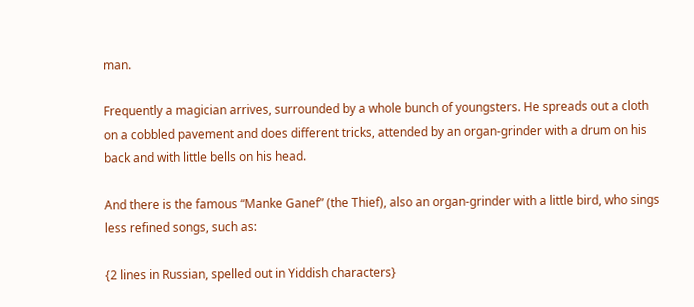man.

Frequently a magician arrives, surrounded by a whole bunch of youngsters. He spreads out a cloth on a cobbled pavement and does different tricks, attended by an organ-grinder with a drum on his back and with little bells on his head.

And there is the famous “Manke Ganef” (the Thief), also an organ-grinder with a little bird, who sings less refined songs, such as:

{2 lines in Russian, spelled out in Yiddish characters}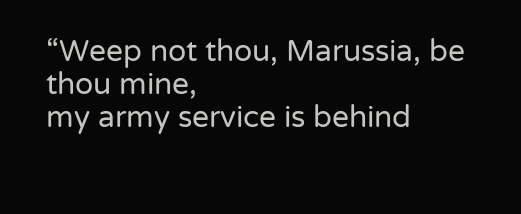“Weep not thou, Marussia, be thou mine,
my army service is behind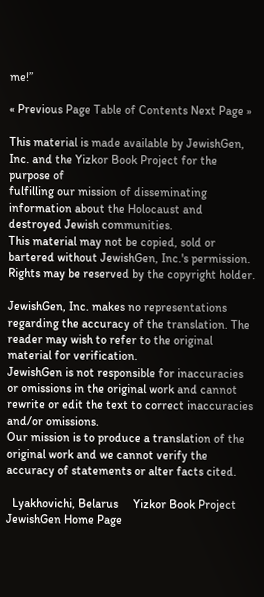me!”

« Previous Page Table of Contents Next Page »

This material is made available by JewishGen, Inc. and the Yizkor Book Project for the purpose of
fulfilling our mission of disseminating information about the Holocaust and destroyed Jewish communities.
This material may not be copied, sold or bartered without JewishGen, Inc.'s permission. Rights may be reserved by the copyright holder.

JewishGen, Inc. makes no representations regarding the accuracy of the translation. The reader may wish to refer to the original material for verification.
JewishGen is not responsible for inaccuracies or omissions in the original work and cannot rewrite or edit the text to correct inaccuracies and/or omissions.
Our mission is to produce a translation of the original work and we cannot verify the accuracy of statements or alter facts cited.

  Lyakhovichi, Belarus     Yizkor Book Project     JewishGen Home Page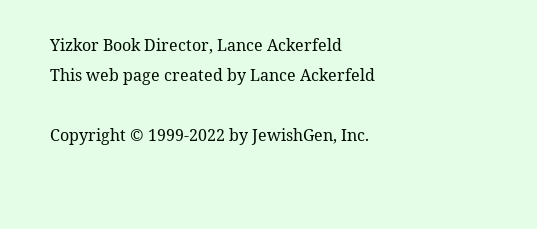Yizkor Book Director, Lance Ackerfeld
This web page created by Lance Ackerfeld

Copyright © 1999-2022 by JewishGen, Inc.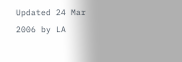Updated 24 Mar 2006 by LA